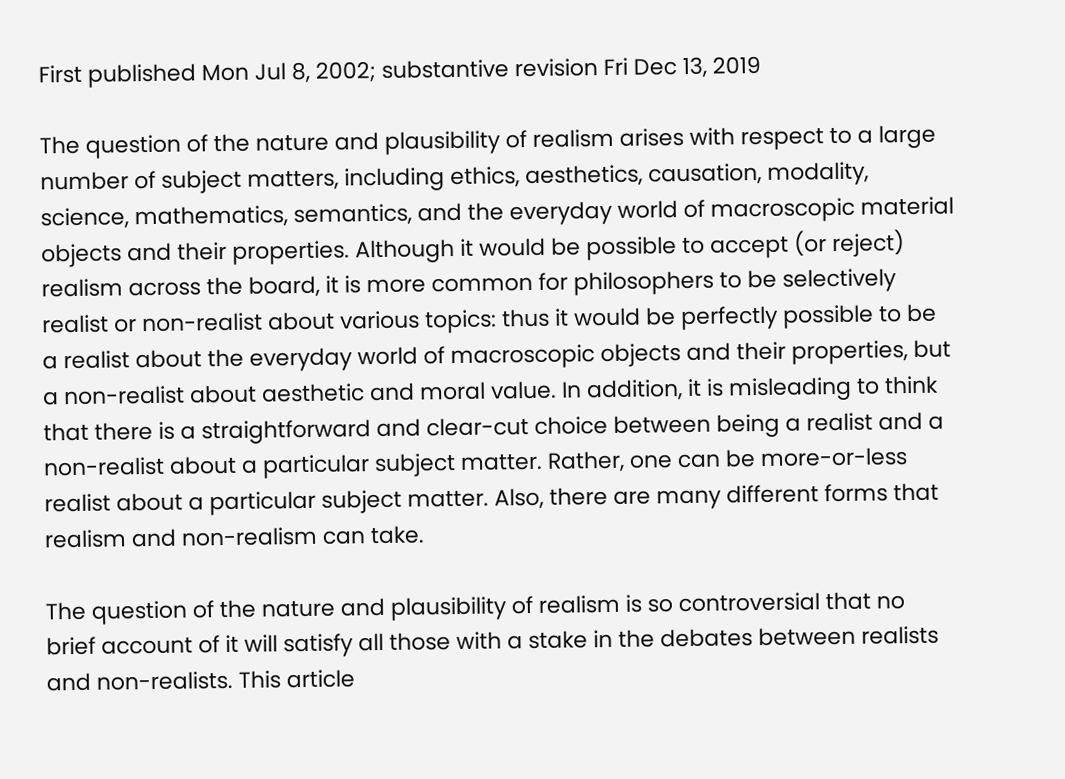First published Mon Jul 8, 2002; substantive revision Fri Dec 13, 2019

The question of the nature and plausibility of realism arises with respect to a large number of subject matters, including ethics, aesthetics, causation, modality, science, mathematics, semantics, and the everyday world of macroscopic material objects and their properties. Although it would be possible to accept (or reject) realism across the board, it is more common for philosophers to be selectively realist or non-realist about various topics: thus it would be perfectly possible to be a realist about the everyday world of macroscopic objects and their properties, but a non-realist about aesthetic and moral value. In addition, it is misleading to think that there is a straightforward and clear-cut choice between being a realist and a non-realist about a particular subject matter. Rather, one can be more-or-less realist about a particular subject matter. Also, there are many different forms that realism and non-realism can take.

The question of the nature and plausibility of realism is so controversial that no brief account of it will satisfy all those with a stake in the debates between realists and non-realists. This article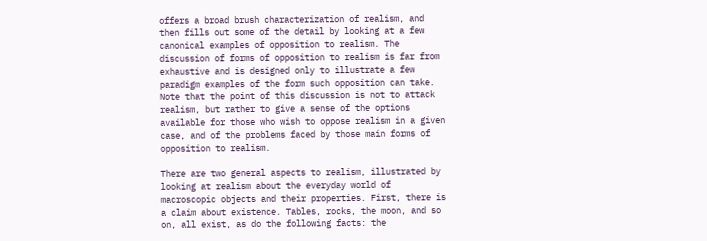offers a broad brush characterization of realism, and then fills out some of the detail by looking at a few canonical examples of opposition to realism. The discussion of forms of opposition to realism is far from exhaustive and is designed only to illustrate a few paradigm examples of the form such opposition can take. Note that the point of this discussion is not to attack realism, but rather to give a sense of the options available for those who wish to oppose realism in a given case, and of the problems faced by those main forms of opposition to realism.

There are two general aspects to realism, illustrated by looking at realism about the everyday world of macroscopic objects and their properties. First, there is a claim about existence. Tables, rocks, the moon, and so on, all exist, as do the following facts: the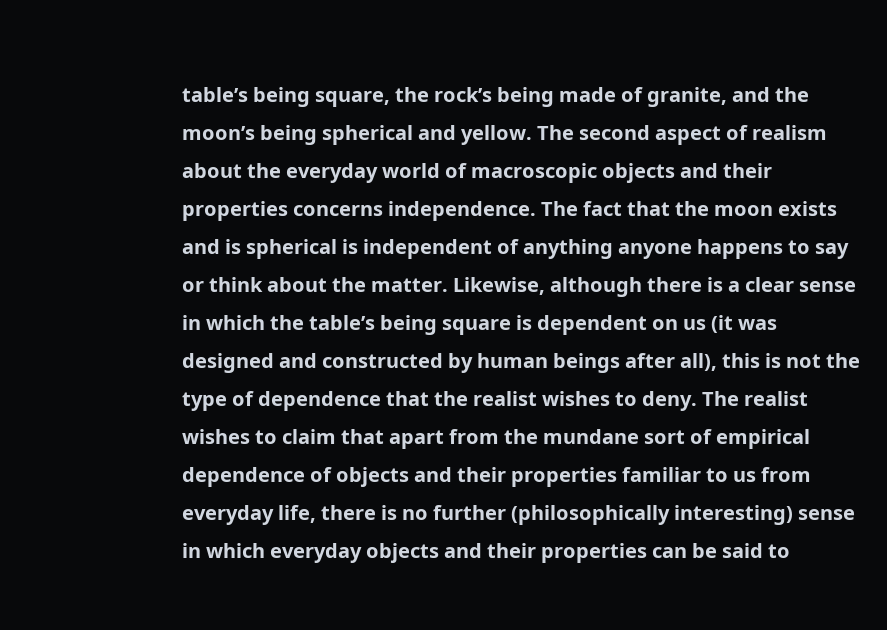table’s being square, the rock’s being made of granite, and the moon’s being spherical and yellow. The second aspect of realism about the everyday world of macroscopic objects and their properties concerns independence. The fact that the moon exists and is spherical is independent of anything anyone happens to say or think about the matter. Likewise, although there is a clear sense in which the table’s being square is dependent on us (it was designed and constructed by human beings after all), this is not the type of dependence that the realist wishes to deny. The realist wishes to claim that apart from the mundane sort of empirical dependence of objects and their properties familiar to us from everyday life, there is no further (philosophically interesting) sense in which everyday objects and their properties can be said to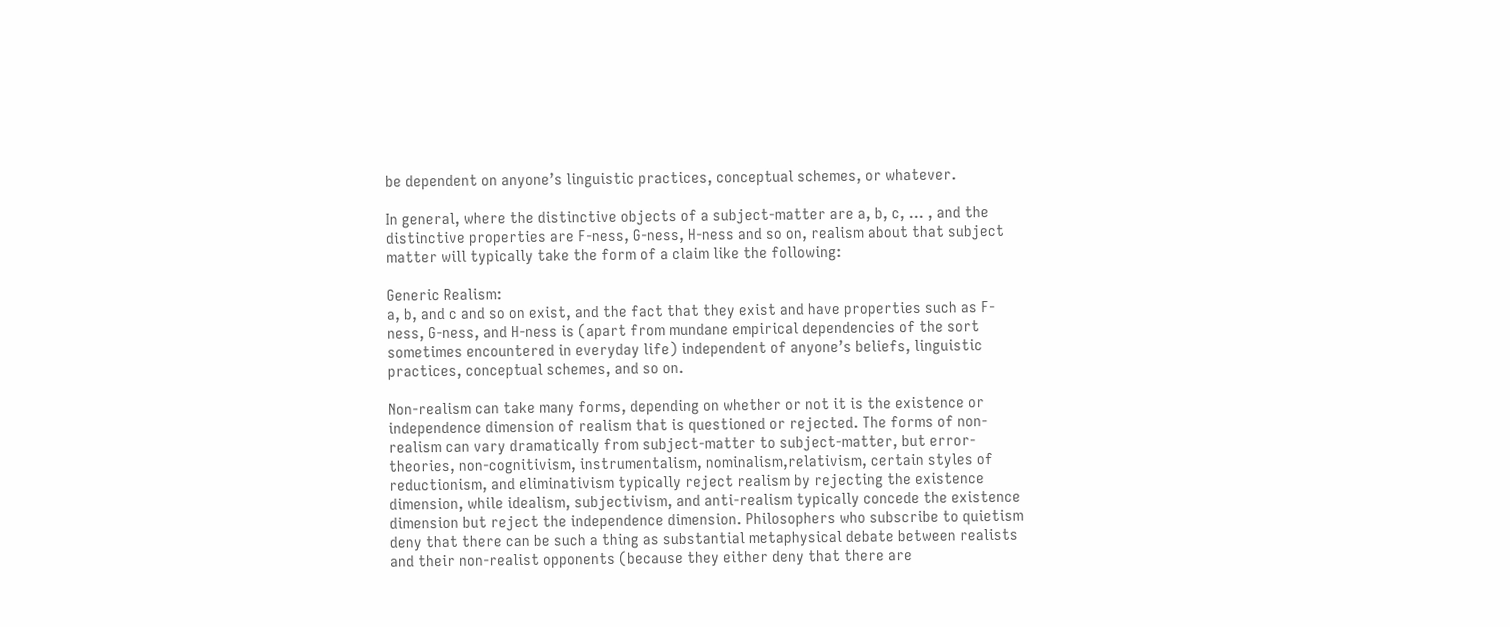be dependent on anyone’s linguistic practices, conceptual schemes, or whatever.

In general, where the distinctive objects of a subject-matter are a, b, c, … , and the distinctive properties are F-ness, G-ness, H-ness and so on, realism about that subject matter will typically take the form of a claim like the following:

Generic Realism:
a, b, and c and so on exist, and the fact that they exist and have properties such as F-ness, G-ness, and H-ness is (apart from mundane empirical dependencies of the sort sometimes encountered in everyday life) independent of anyone’s beliefs, linguistic practices, conceptual schemes, and so on.

Non-realism can take many forms, depending on whether or not it is the existence or independence dimension of realism that is questioned or rejected. The forms of non-realism can vary dramatically from subject-matter to subject-matter, but error-theories, non-cognitivism, instrumentalism, nominalism,relativism, certain styles of reductionism, and eliminativism typically reject realism by rejecting the existence dimension, while idealism, subjectivism, and anti-realism typically concede the existence dimension but reject the independence dimension. Philosophers who subscribe to quietism deny that there can be such a thing as substantial metaphysical debate between realists and their non-realist opponents (because they either deny that there are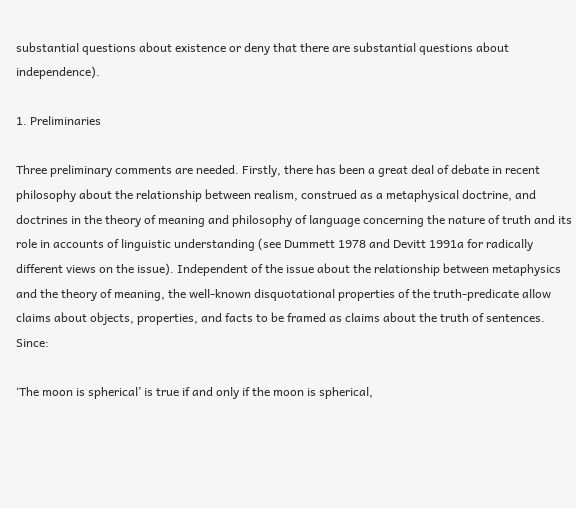substantial questions about existence or deny that there are substantial questions about independence).

1. Preliminaries

Three preliminary comments are needed. Firstly, there has been a great deal of debate in recent philosophy about the relationship between realism, construed as a metaphysical doctrine, and doctrines in the theory of meaning and philosophy of language concerning the nature of truth and its role in accounts of linguistic understanding (see Dummett 1978 and Devitt 1991a for radically different views on the issue). Independent of the issue about the relationship between metaphysics and the theory of meaning, the well-known disquotational properties of the truth-predicate allow claims about objects, properties, and facts to be framed as claims about the truth of sentences. Since:

‘The moon is spherical’ is true if and only if the moon is spherical,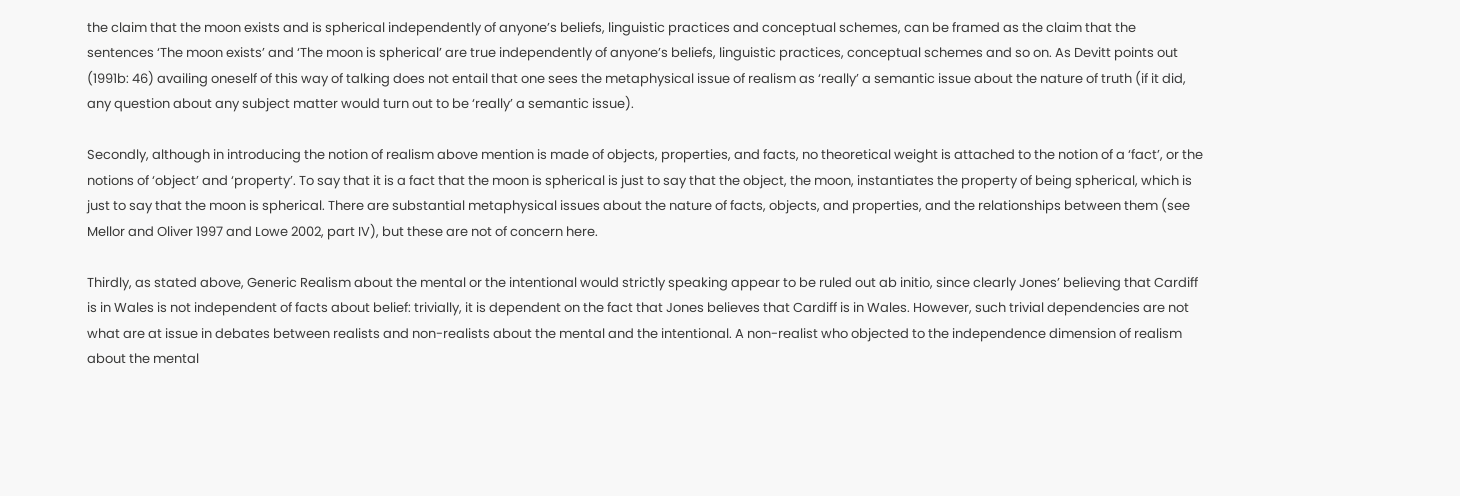the claim that the moon exists and is spherical independently of anyone’s beliefs, linguistic practices and conceptual schemes, can be framed as the claim that the sentences ‘The moon exists’ and ‘The moon is spherical’ are true independently of anyone’s beliefs, linguistic practices, conceptual schemes and so on. As Devitt points out (1991b: 46) availing oneself of this way of talking does not entail that one sees the metaphysical issue of realism as ‘really’ a semantic issue about the nature of truth (if it did, any question about any subject matter would turn out to be ‘really’ a semantic issue).

Secondly, although in introducing the notion of realism above mention is made of objects, properties, and facts, no theoretical weight is attached to the notion of a ‘fact’, or the notions of ‘object’ and ‘property’. To say that it is a fact that the moon is spherical is just to say that the object, the moon, instantiates the property of being spherical, which is just to say that the moon is spherical. There are substantial metaphysical issues about the nature of facts, objects, and properties, and the relationships between them (see Mellor and Oliver 1997 and Lowe 2002, part IV), but these are not of concern here.

Thirdly, as stated above, Generic Realism about the mental or the intentional would strictly speaking appear to be ruled out ab initio, since clearly Jones’ believing that Cardiff is in Wales is not independent of facts about belief: trivially, it is dependent on the fact that Jones believes that Cardiff is in Wales. However, such trivial dependencies are not what are at issue in debates between realists and non-realists about the mental and the intentional. A non-realist who objected to the independence dimension of realism about the mental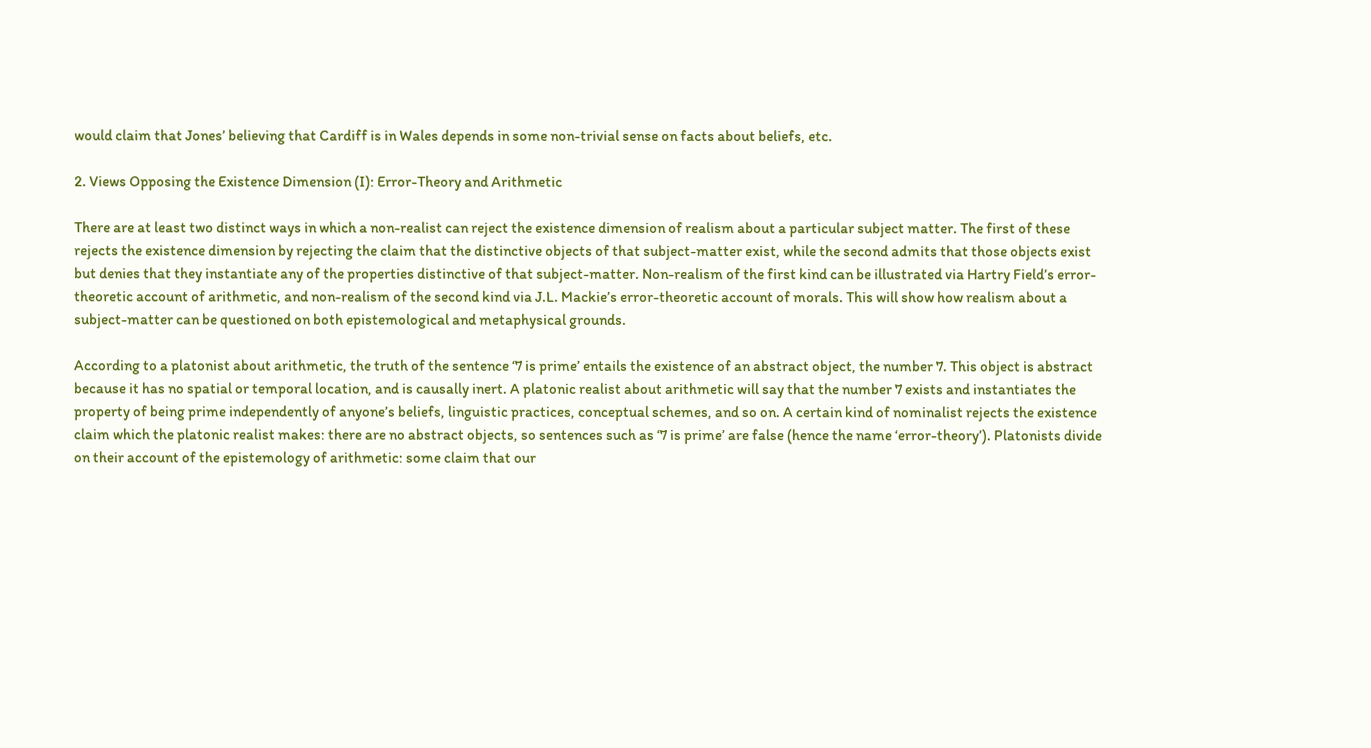would claim that Jones’ believing that Cardiff is in Wales depends in some non-trivial sense on facts about beliefs, etc.

2. Views Opposing the Existence Dimension (I): Error-Theory and Arithmetic

There are at least two distinct ways in which a non-realist can reject the existence dimension of realism about a particular subject matter. The first of these rejects the existence dimension by rejecting the claim that the distinctive objects of that subject-matter exist, while the second admits that those objects exist but denies that they instantiate any of the properties distinctive of that subject-matter. Non-realism of the first kind can be illustrated via Hartry Field’s error-theoretic account of arithmetic, and non-realism of the second kind via J.L. Mackie’s error-theoretic account of morals. This will show how realism about a subject-matter can be questioned on both epistemological and metaphysical grounds.

According to a platonist about arithmetic, the truth of the sentence ‘7 is prime’ entails the existence of an abstract object, the number 7. This object is abstract because it has no spatial or temporal location, and is causally inert. A platonic realist about arithmetic will say that the number 7 exists and instantiates the property of being prime independently of anyone’s beliefs, linguistic practices, conceptual schemes, and so on. A certain kind of nominalist rejects the existence claim which the platonic realist makes: there are no abstract objects, so sentences such as ‘7 is prime’ are false (hence the name ‘error-theory’). Platonists divide on their account of the epistemology of arithmetic: some claim that our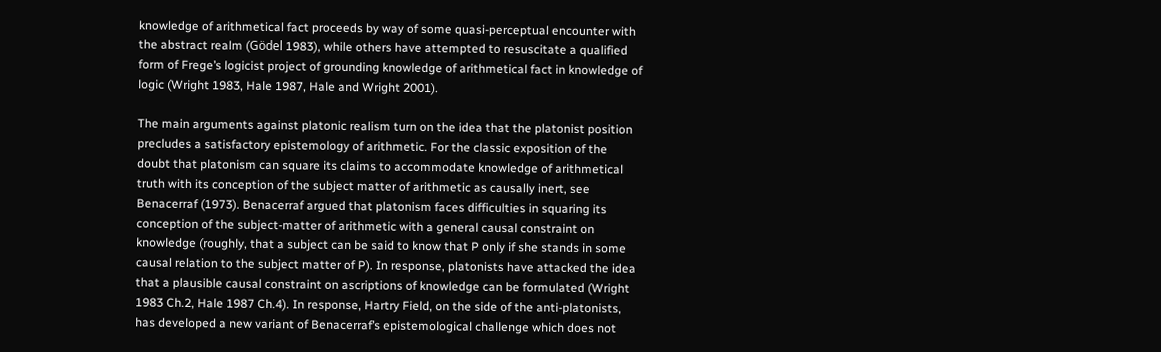knowledge of arithmetical fact proceeds by way of some quasi-perceptual encounter with the abstract realm (Gödel 1983), while others have attempted to resuscitate a qualified form of Frege’s logicist project of grounding knowledge of arithmetical fact in knowledge of logic (Wright 1983, Hale 1987, Hale and Wright 2001).

The main arguments against platonic realism turn on the idea that the platonist position precludes a satisfactory epistemology of arithmetic. For the classic exposition of the doubt that platonism can square its claims to accommodate knowledge of arithmetical truth with its conception of the subject matter of arithmetic as causally inert, see Benacerraf (1973). Benacerraf argued that platonism faces difficulties in squaring its conception of the subject-matter of arithmetic with a general causal constraint on knowledge (roughly, that a subject can be said to know that P only if she stands in some causal relation to the subject matter of P). In response, platonists have attacked the idea that a plausible causal constraint on ascriptions of knowledge can be formulated (Wright 1983 Ch.2, Hale 1987 Ch.4). In response, Hartry Field, on the side of the anti-platonists, has developed a new variant of Benacerraf’s epistemological challenge which does not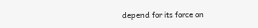depend for its force on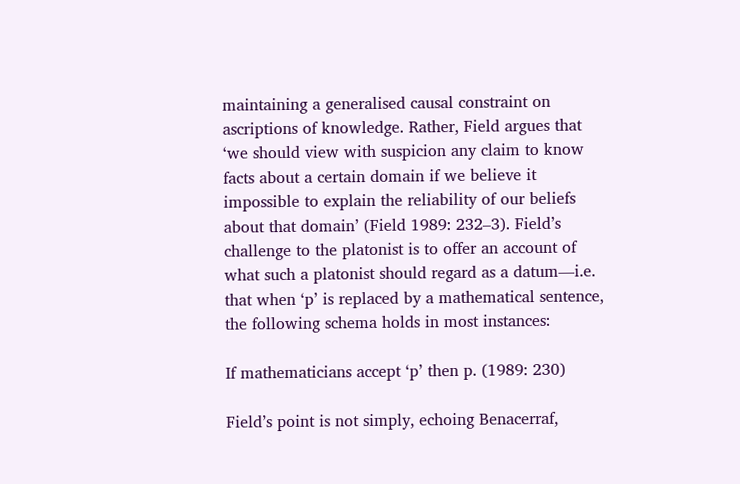maintaining a generalised causal constraint on ascriptions of knowledge. Rather, Field argues that ‘we should view with suspicion any claim to know facts about a certain domain if we believe it impossible to explain the reliability of our beliefs about that domain’ (Field 1989: 232–3). Field’s challenge to the platonist is to offer an account of what such a platonist should regard as a datum—i.e. that when ‘p’ is replaced by a mathematical sentence, the following schema holds in most instances:

If mathematicians accept ‘p’ then p. (1989: 230)

Field’s point is not simply, echoing Benacerraf,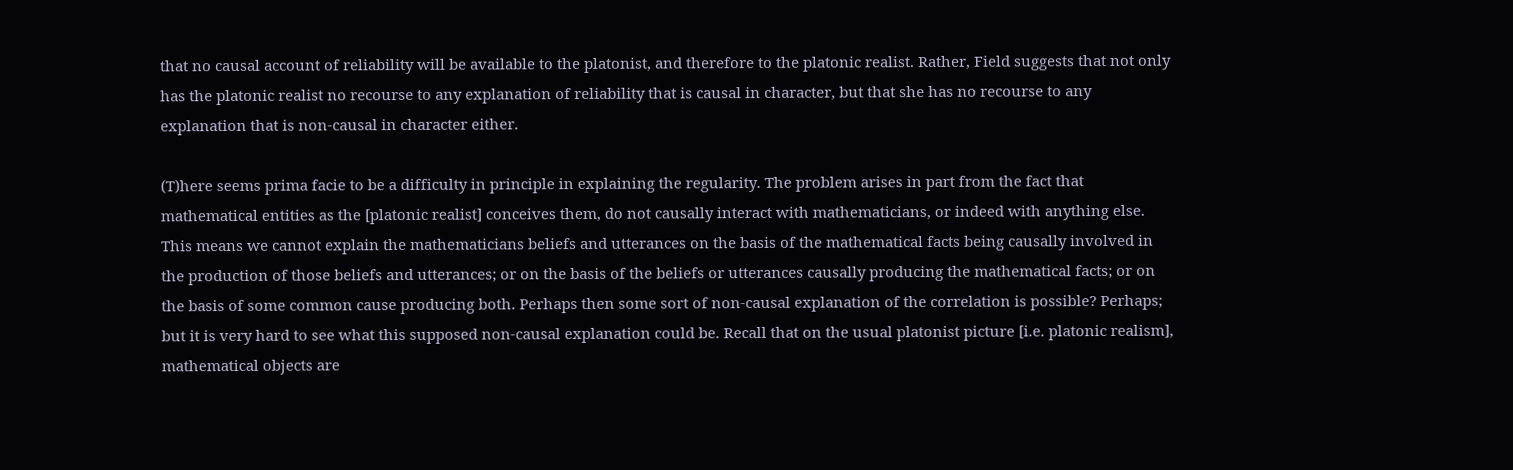that no causal account of reliability will be available to the platonist, and therefore to the platonic realist. Rather, Field suggests that not only has the platonic realist no recourse to any explanation of reliability that is causal in character, but that she has no recourse to any explanation that is non-causal in character either.

(T)here seems prima facie to be a difficulty in principle in explaining the regularity. The problem arises in part from the fact that mathematical entities as the [platonic realist] conceives them, do not causally interact with mathematicians, or indeed with anything else. This means we cannot explain the mathematicians beliefs and utterances on the basis of the mathematical facts being causally involved in the production of those beliefs and utterances; or on the basis of the beliefs or utterances causally producing the mathematical facts; or on the basis of some common cause producing both. Perhaps then some sort of non-causal explanation of the correlation is possible? Perhaps; but it is very hard to see what this supposed non-causal explanation could be. Recall that on the usual platonist picture [i.e. platonic realism], mathematical objects are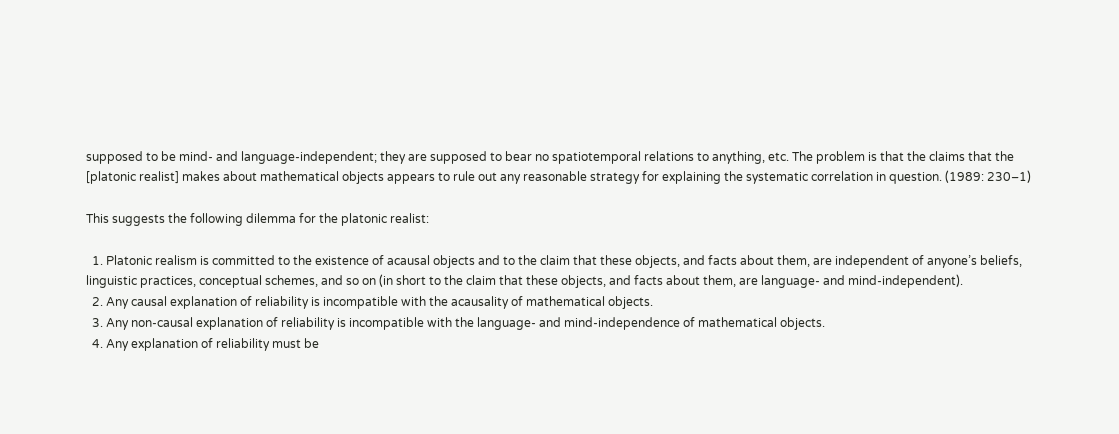supposed to be mind- and language-independent; they are supposed to bear no spatiotemporal relations to anything, etc. The problem is that the claims that the [platonic realist] makes about mathematical objects appears to rule out any reasonable strategy for explaining the systematic correlation in question. (1989: 230–1)

This suggests the following dilemma for the platonic realist:

  1. Platonic realism is committed to the existence of acausal objects and to the claim that these objects, and facts about them, are independent of anyone’s beliefs, linguistic practices, conceptual schemes, and so on (in short to the claim that these objects, and facts about them, are language- and mind-independent).
  2. Any causal explanation of reliability is incompatible with the acausality of mathematical objects.
  3. Any non-causal explanation of reliability is incompatible with the language- and mind-independence of mathematical objects.
  4. Any explanation of reliability must be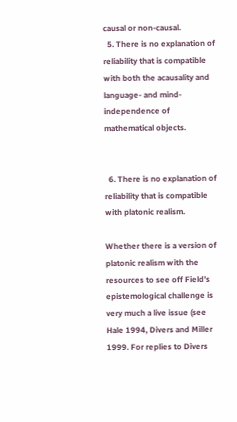causal or non-causal.
  5. There is no explanation of reliability that is compatible with both the acausality and language- and mind-independence of mathematical objects.


  6. There is no explanation of reliability that is compatible with platonic realism.

Whether there is a version of platonic realism with the resources to see off Field’s epistemological challenge is very much a live issue (see Hale 1994, Divers and Miller 1999. For replies to Divers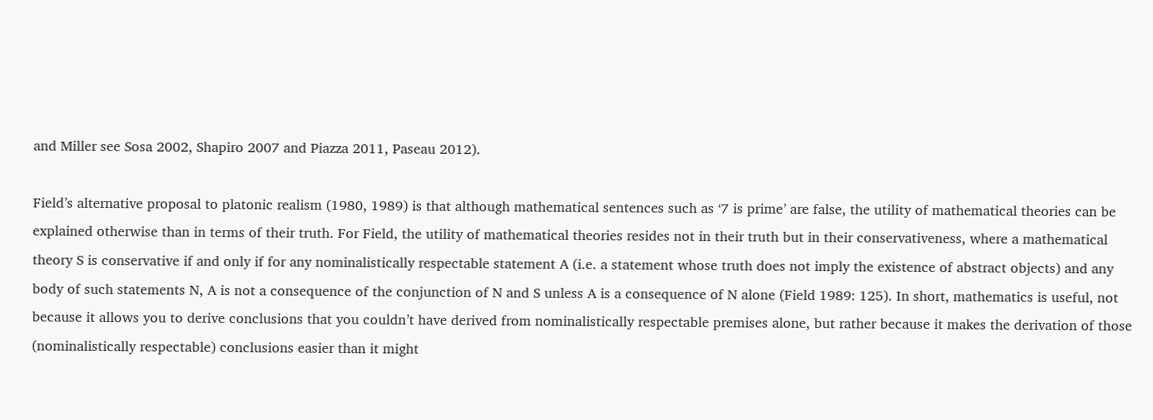and Miller see Sosa 2002, Shapiro 2007 and Piazza 2011, Paseau 2012).

Field’s alternative proposal to platonic realism (1980, 1989) is that although mathematical sentences such as ‘7 is prime’ are false, the utility of mathematical theories can be explained otherwise than in terms of their truth. For Field, the utility of mathematical theories resides not in their truth but in their conservativeness, where a mathematical theory S is conservative if and only if for any nominalistically respectable statement A (i.e. a statement whose truth does not imply the existence of abstract objects) and any body of such statements N, A is not a consequence of the conjunction of N and S unless A is a consequence of N alone (Field 1989: 125). In short, mathematics is useful, not because it allows you to derive conclusions that you couldn’t have derived from nominalistically respectable premises alone, but rather because it makes the derivation of those (nominalistically respectable) conclusions easier than it might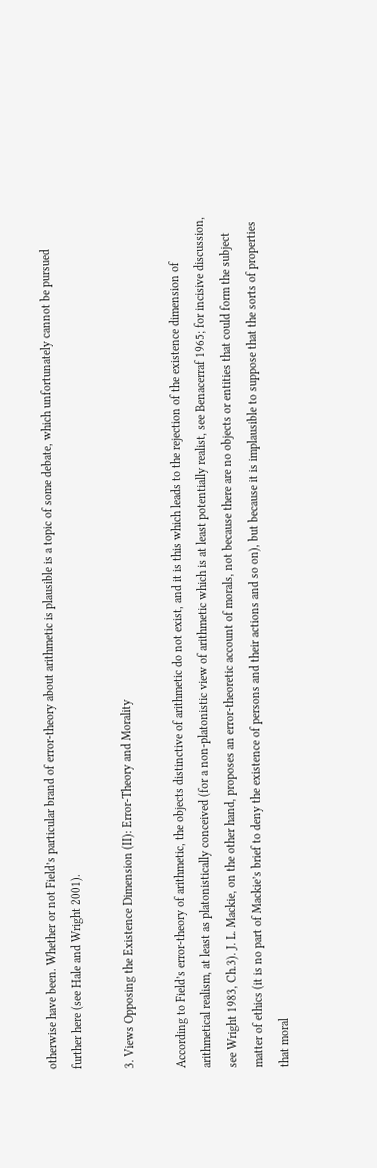otherwise have been. Whether or not Field’s particular brand of error-theory about arithmetic is plausible is a topic of some debate, which unfortunately cannot be pursued further here (see Hale and Wright 2001).

3. Views Opposing the Existence Dimension (II): Error-Theory and Morality

According to Field’s error-theory of arithmetic, the objects distinctive of arithmetic do not exist, and it is this which leads to the rejection of the existence dimension of arithmetical realism, at least as platonistically conceived (for a non-platonistic view of arithmetic which is at least potentially realist, see Benacerraf 1965; for incisive discussion, see Wright 1983, Ch.3). J. L. Mackie, on the other hand, proposes an error-theoretic account of morals, not because there are no objects or entities that could form the subject matter of ethics (it is no part of Mackie’s brief to deny the existence of persons and their actions and so on), but because it is implausible to suppose that the sorts of properties that moral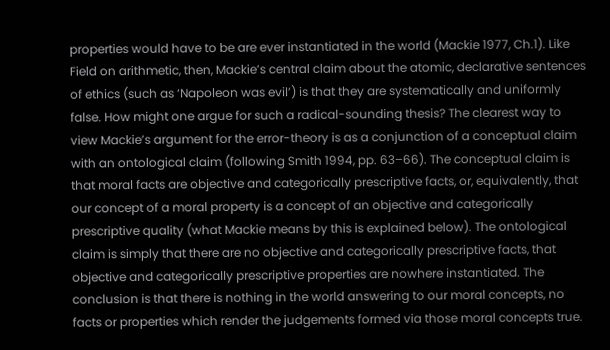properties would have to be are ever instantiated in the world (Mackie 1977, Ch.1). Like Field on arithmetic, then, Mackie’s central claim about the atomic, declarative sentences of ethics (such as ‘Napoleon was evil’) is that they are systematically and uniformly false. How might one argue for such a radical-sounding thesis? The clearest way to view Mackie’s argument for the error-theory is as a conjunction of a conceptual claim with an ontological claim (following Smith 1994, pp. 63–66). The conceptual claim is that moral facts are objective and categorically prescriptive facts, or, equivalently, that our concept of a moral property is a concept of an objective and categorically prescriptive quality (what Mackie means by this is explained below). The ontological claim is simply that there are no objective and categorically prescriptive facts, that objective and categorically prescriptive properties are nowhere instantiated. The conclusion is that there is nothing in the world answering to our moral concepts, no facts or properties which render the judgements formed via those moral concepts true.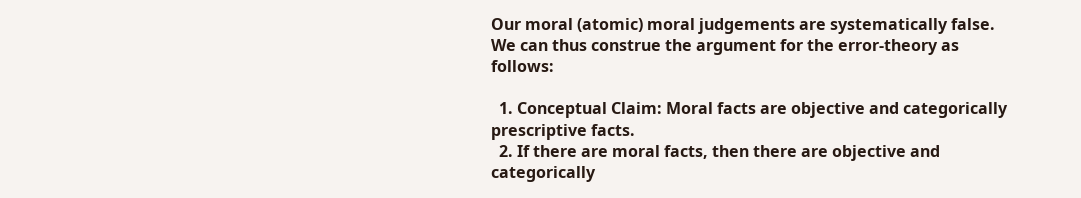Our moral (atomic) moral judgements are systematically false. We can thus construe the argument for the error-theory as follows:

  1. Conceptual Claim: Moral facts are objective and categorically prescriptive facts.
  2. If there are moral facts, then there are objective and categorically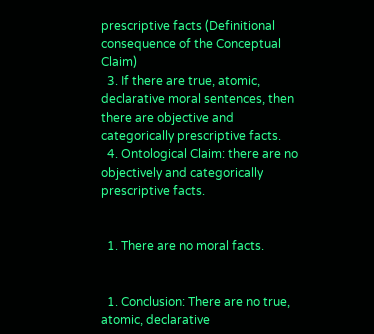prescriptive facts (Definitional consequence of the Conceptual Claim)
  3. If there are true, atomic, declarative moral sentences, then there are objective and categorically prescriptive facts.
  4. Ontological Claim: there are no objectively and categorically prescriptive facts.


  1. There are no moral facts.


  1. Conclusion: There are no true, atomic, declarative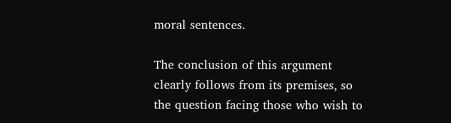moral sentences.

The conclusion of this argument clearly follows from its premises, so the question facing those who wish to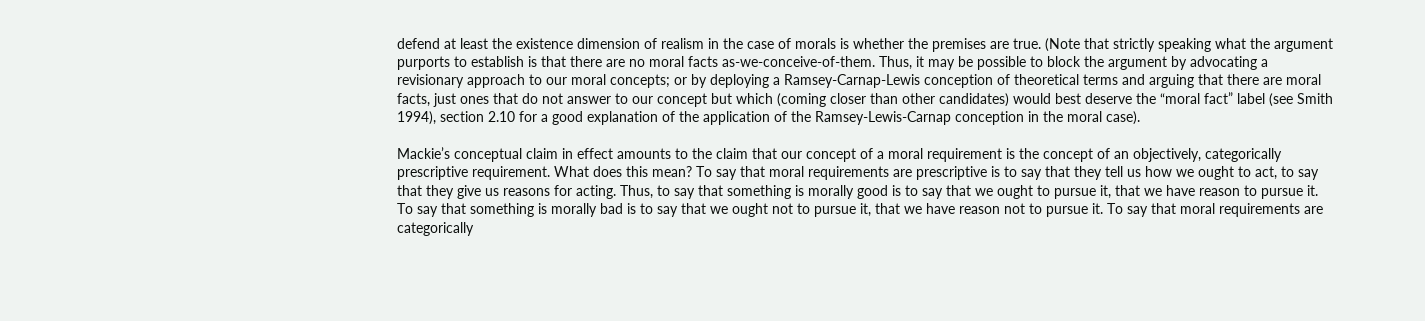defend at least the existence dimension of realism in the case of morals is whether the premises are true. (Note that strictly speaking what the argument purports to establish is that there are no moral facts as-we-conceive-of-them. Thus, it may be possible to block the argument by advocating a revisionary approach to our moral concepts; or by deploying a Ramsey-Carnap-Lewis conception of theoretical terms and arguing that there are moral facts, just ones that do not answer to our concept but which (coming closer than other candidates) would best deserve the “moral fact” label (see Smith 1994), section 2.10 for a good explanation of the application of the Ramsey-Lewis-Carnap conception in the moral case).

Mackie’s conceptual claim in effect amounts to the claim that our concept of a moral requirement is the concept of an objectively, categorically prescriptive requirement. What does this mean? To say that moral requirements are prescriptive is to say that they tell us how we ought to act, to say that they give us reasons for acting. Thus, to say that something is morally good is to say that we ought to pursue it, that we have reason to pursue it. To say that something is morally bad is to say that we ought not to pursue it, that we have reason not to pursue it. To say that moral requirements are categorically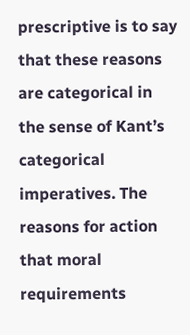prescriptive is to say that these reasons are categorical in the sense of Kant’s categorical imperatives. The reasons for action that moral requirements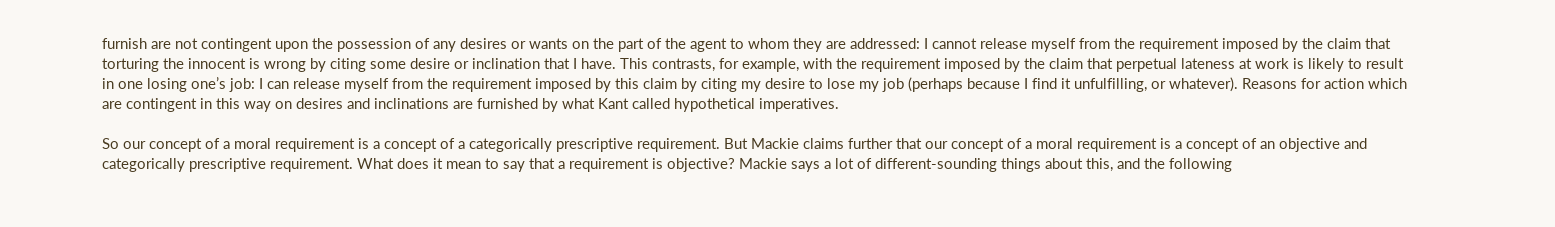furnish are not contingent upon the possession of any desires or wants on the part of the agent to whom they are addressed: I cannot release myself from the requirement imposed by the claim that torturing the innocent is wrong by citing some desire or inclination that I have. This contrasts, for example, with the requirement imposed by the claim that perpetual lateness at work is likely to result in one losing one’s job: I can release myself from the requirement imposed by this claim by citing my desire to lose my job (perhaps because I find it unfulfilling, or whatever). Reasons for action which are contingent in this way on desires and inclinations are furnished by what Kant called hypothetical imperatives.

So our concept of a moral requirement is a concept of a categorically prescriptive requirement. But Mackie claims further that our concept of a moral requirement is a concept of an objective and categorically prescriptive requirement. What does it mean to say that a requirement is objective? Mackie says a lot of different-sounding things about this, and the following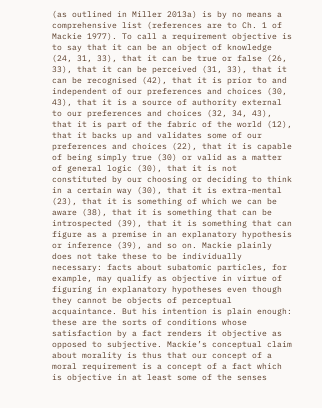(as outlined in Miller 2013a) is by no means a comprehensive list (references are to Ch. 1 of Mackie 1977). To call a requirement objective is to say that it can be an object of knowledge (24, 31, 33), that it can be true or false (26, 33), that it can be perceived (31, 33), that it can be recognised (42), that it is prior to and independent of our preferences and choices (30, 43), that it is a source of authority external to our preferences and choices (32, 34, 43), that it is part of the fabric of the world (12), that it backs up and validates some of our preferences and choices (22), that it is capable of being simply true (30) or valid as a matter of general logic (30), that it is not constituted by our choosing or deciding to think in a certain way (30), that it is extra-mental (23), that it is something of which we can be aware (38), that it is something that can be introspected (39), that it is something that can figure as a premise in an explanatory hypothesis or inference (39), and so on. Mackie plainly does not take these to be individually necessary: facts about subatomic particles, for example, may qualify as objective in virtue of figuring in explanatory hypotheses even though they cannot be objects of perceptual acquaintance. But his intention is plain enough: these are the sorts of conditions whose satisfaction by a fact renders it objective as opposed to subjective. Mackie’s conceptual claim about morality is thus that our concept of a moral requirement is a concept of a fact which is objective in at least some of the senses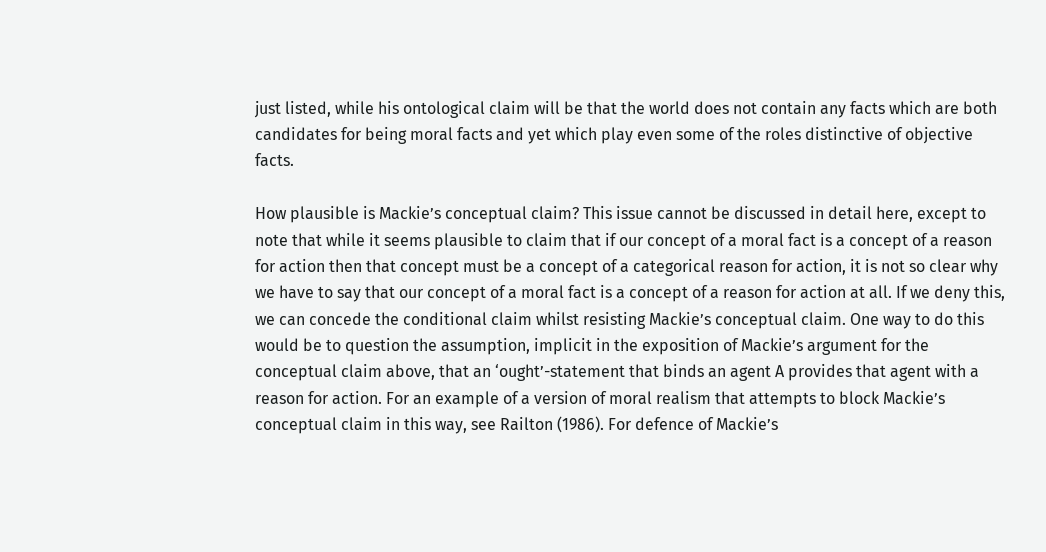just listed, while his ontological claim will be that the world does not contain any facts which are both candidates for being moral facts and yet which play even some of the roles distinctive of objective facts.

How plausible is Mackie’s conceptual claim? This issue cannot be discussed in detail here, except to note that while it seems plausible to claim that if our concept of a moral fact is a concept of a reason for action then that concept must be a concept of a categorical reason for action, it is not so clear why we have to say that our concept of a moral fact is a concept of a reason for action at all. If we deny this, we can concede the conditional claim whilst resisting Mackie’s conceptual claim. One way to do this would be to question the assumption, implicit in the exposition of Mackie’s argument for the conceptual claim above, that an ‘ought’-statement that binds an agent A provides that agent with a reason for action. For an example of a version of moral realism that attempts to block Mackie’s conceptual claim in this way, see Railton (1986). For defence of Mackie’s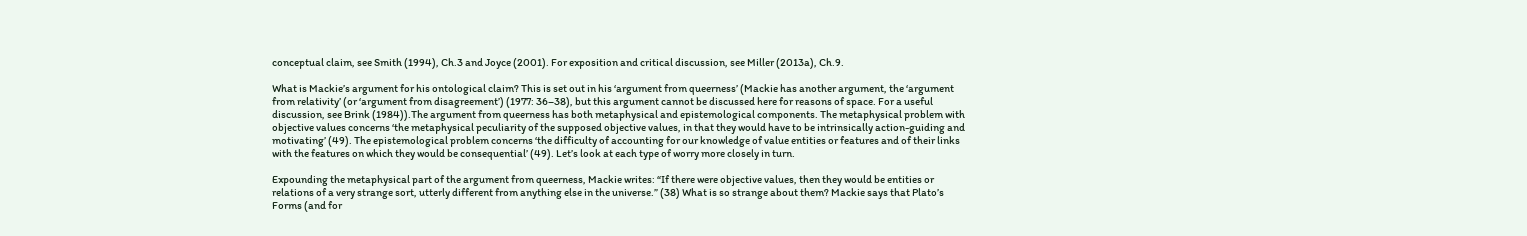conceptual claim, see Smith (1994), Ch.3 and Joyce (2001). For exposition and critical discussion, see Miller (2013a), Ch.9.

What is Mackie’s argument for his ontological claim? This is set out in his ‘argument from queerness’ (Mackie has another argument, the ‘argument from relativity’ (or ‘argument from disagreement’) (1977: 36–38), but this argument cannot be discussed here for reasons of space. For a useful discussion, see Brink (1984)).The argument from queerness has both metaphysical and epistemological components. The metaphysical problem with objective values concerns ‘the metaphysical peculiarity of the supposed objective values, in that they would have to be intrinsically action-guiding and motivating’ (49). The epistemological problem concerns ‘the difficulty of accounting for our knowledge of value entities or features and of their links with the features on which they would be consequential’ (49). Let’s look at each type of worry more closely in turn.

Expounding the metaphysical part of the argument from queerness, Mackie writes: “If there were objective values, then they would be entities or relations of a very strange sort, utterly different from anything else in the universe.” (38) What is so strange about them? Mackie says that Plato’s Forms (and for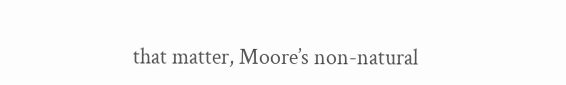that matter, Moore’s non-natural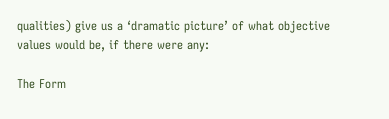qualities) give us a ‘dramatic picture’ of what objective values would be, if there were any:

The Form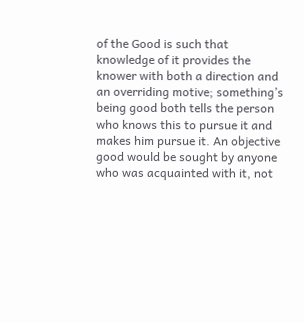of the Good is such that knowledge of it provides the knower with both a direction and an overriding motive; something’s being good both tells the person who knows this to pursue it and makes him pursue it. An objective good would be sought by anyone who was acquainted with it, not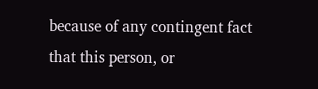because of any contingent fact that this person, or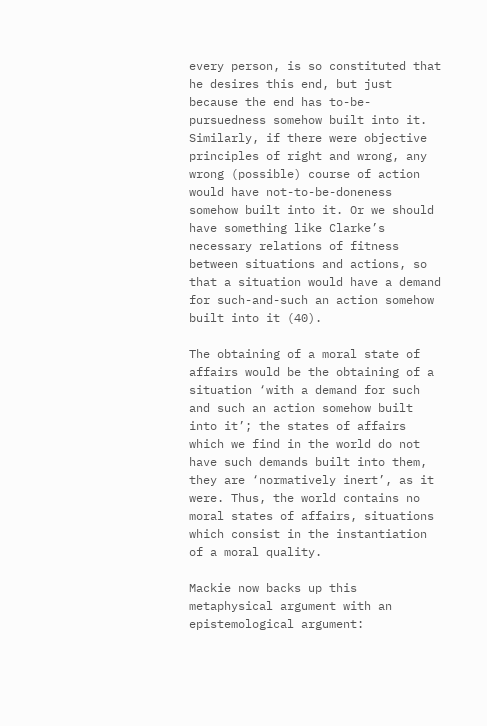every person, is so constituted that he desires this end, but just because the end has to-be-pursuedness somehow built into it. Similarly, if there were objective principles of right and wrong, any wrong (possible) course of action would have not-to-be-doneness somehow built into it. Or we should have something like Clarke’s necessary relations of fitness between situations and actions, so that a situation would have a demand for such-and-such an action somehow built into it (40).

The obtaining of a moral state of affairs would be the obtaining of a situation ‘with a demand for such and such an action somehow built into it’; the states of affairs which we find in the world do not have such demands built into them, they are ‘normatively inert’, as it were. Thus, the world contains no moral states of affairs, situations which consist in the instantiation of a moral quality.

Mackie now backs up this metaphysical argument with an epistemological argument: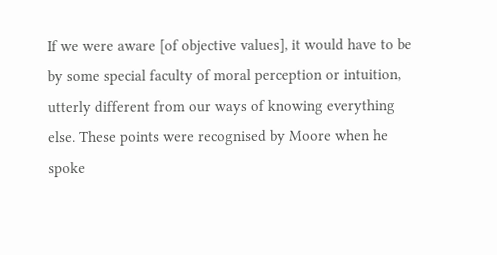If we were aware [of objective values], it would have to be by some special faculty of moral perception or intuition, utterly different from our ways of knowing everything else. These points were recognised by Moore when he spoke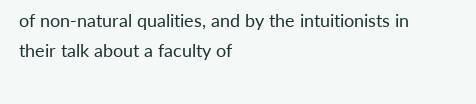of non-natural qualities, and by the intuitionists in their talk about a faculty of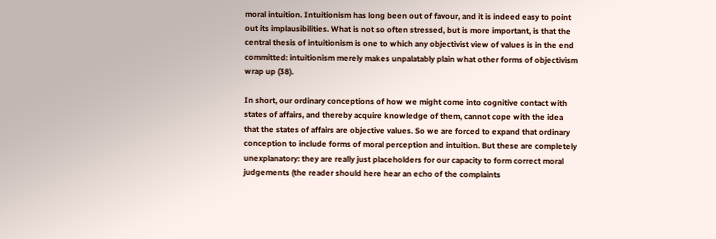moral intuition. Intuitionism has long been out of favour, and it is indeed easy to point out its implausibilities. What is not so often stressed, but is more important, is that the central thesis of intuitionism is one to which any objectivist view of values is in the end committed: intuitionism merely makes unpalatably plain what other forms of objectivism wrap up (38).

In short, our ordinary conceptions of how we might come into cognitive contact with states of affairs, and thereby acquire knowledge of them, cannot cope with the idea that the states of affairs are objective values. So we are forced to expand that ordinary conception to include forms of moral perception and intuition. But these are completely unexplanatory: they are really just placeholders for our capacity to form correct moral judgements (the reader should here hear an echo of the complaints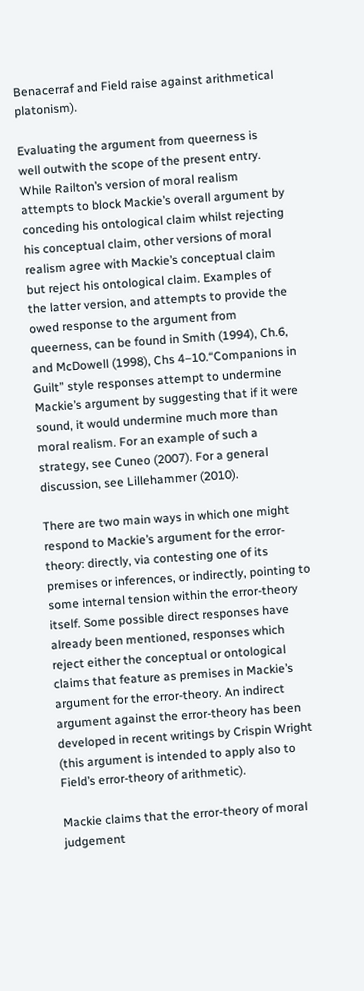Benacerraf and Field raise against arithmetical platonism).

Evaluating the argument from queerness is well outwith the scope of the present entry. While Railton’s version of moral realism attempts to block Mackie’s overall argument by conceding his ontological claim whilst rejecting his conceptual claim, other versions of moral realism agree with Mackie’s conceptual claim but reject his ontological claim. Examples of the latter version, and attempts to provide the owed response to the argument from queerness, can be found in Smith (1994), Ch.6, and McDowell (1998), Chs 4–10.“Companions in Guilt” style responses attempt to undermine Mackie’s argument by suggesting that if it were sound, it would undermine much more than moral realism. For an example of such a strategy, see Cuneo (2007). For a general discussion, see Lillehammer (2010).

There are two main ways in which one might respond to Mackie’s argument for the error-theory: directly, via contesting one of its premises or inferences, or indirectly, pointing to some internal tension within the error-theory itself. Some possible direct responses have already been mentioned, responses which reject either the conceptual or ontological claims that feature as premises in Mackie’s argument for the error-theory. An indirect argument against the error-theory has been developed in recent writings by Crispin Wright (this argument is intended to apply also to Field’s error-theory of arithmetic).

Mackie claims that the error-theory of moral judgement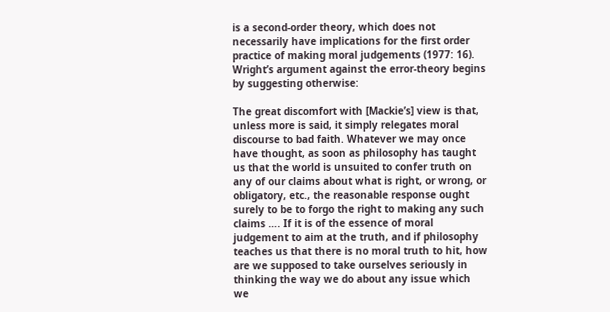is a second-order theory, which does not necessarily have implications for the first order practice of making moral judgements (1977: 16). Wright’s argument against the error-theory begins by suggesting otherwise:

The great discomfort with [Mackie’s] view is that, unless more is said, it simply relegates moral discourse to bad faith. Whatever we may once have thought, as soon as philosophy has taught us that the world is unsuited to confer truth on any of our claims about what is right, or wrong, or obligatory, etc., the reasonable response ought surely to be to forgo the right to making any such claims …. If it is of the essence of moral judgement to aim at the truth, and if philosophy teaches us that there is no moral truth to hit, how are we supposed to take ourselves seriously in thinking the way we do about any issue which we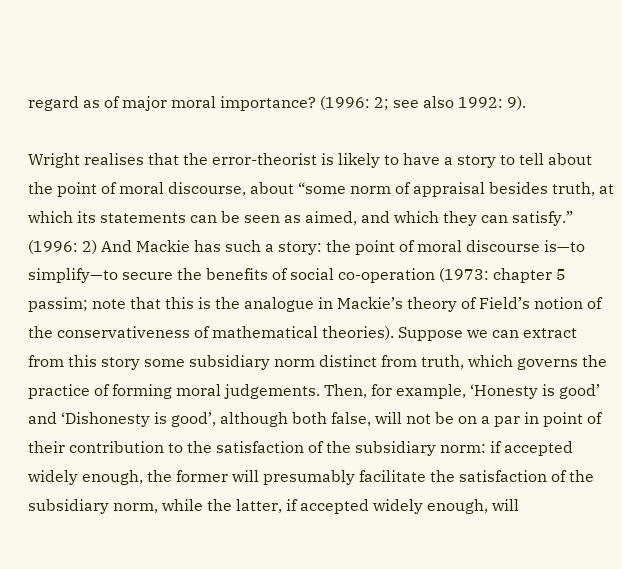regard as of major moral importance? (1996: 2; see also 1992: 9).

Wright realises that the error-theorist is likely to have a story to tell about the point of moral discourse, about “some norm of appraisal besides truth, at which its statements can be seen as aimed, and which they can satisfy.” (1996: 2) And Mackie has such a story: the point of moral discourse is—to simplify—to secure the benefits of social co-operation (1973: chapter 5 passim; note that this is the analogue in Mackie’s theory of Field’s notion of the conservativeness of mathematical theories). Suppose we can extract from this story some subsidiary norm distinct from truth, which governs the practice of forming moral judgements. Then, for example, ‘Honesty is good’ and ‘Dishonesty is good’, although both false, will not be on a par in point of their contribution to the satisfaction of the subsidiary norm: if accepted widely enough, the former will presumably facilitate the satisfaction of the subsidiary norm, while the latter, if accepted widely enough, will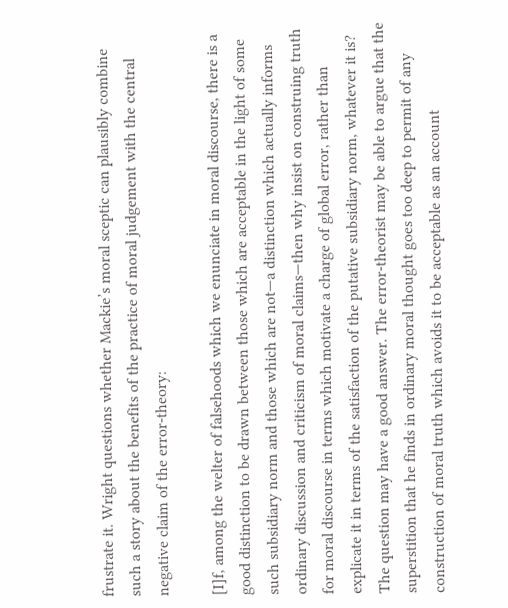frustrate it. Wright questions whether Mackie’s moral sceptic can plausibly combine such a story about the benefits of the practice of moral judgement with the central negative claim of the error-theory:

[I]f, among the welter of falsehoods which we enunciate in moral discourse, there is a good distinction to be drawn between those which are acceptable in the light of some such subsidiary norm and those which are not—a distinction which actually informs ordinary discussion and criticism of moral claims—then why insist on construing truth for moral discourse in terms which motivate a charge of global error, rather than explicate it in terms of the satisfaction of the putative subsidiary norm, whatever it is? The question may have a good answer. The error-theorist may be able to argue that the superstition that he finds in ordinary moral thought goes too deep to permit of any construction of moral truth which avoids it to be acceptable as an account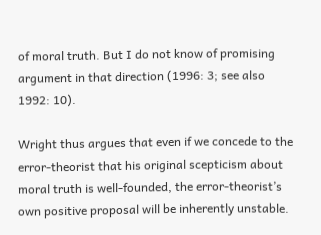of moral truth. But I do not know of promising argument in that direction (1996: 3; see also 1992: 10).

Wright thus argues that even if we concede to the error-theorist that his original scepticism about moral truth is well-founded, the error-theorist’s own positive proposal will be inherently unstable.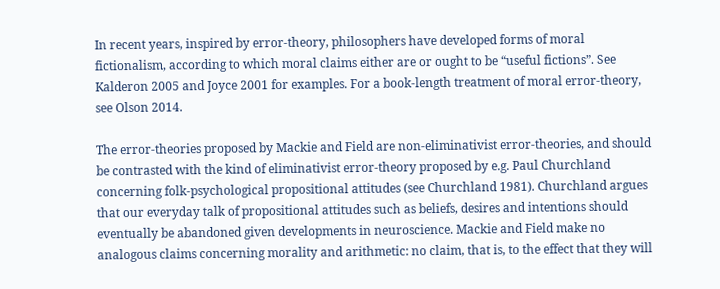In recent years, inspired by error-theory, philosophers have developed forms of moral fictionalism, according to which moral claims either are or ought to be “useful fictions”. See Kalderon 2005 and Joyce 2001 for examples. For a book-length treatment of moral error-theory, see Olson 2014.

The error-theories proposed by Mackie and Field are non-eliminativist error-theories, and should be contrasted with the kind of eliminativist error-theory proposed by e.g. Paul Churchland concerning folk-psychological propositional attitudes (see Churchland 1981). Churchland argues that our everyday talk of propositional attitudes such as beliefs, desires and intentions should eventually be abandoned given developments in neuroscience. Mackie and Field make no analogous claims concerning morality and arithmetic: no claim, that is, to the effect that they will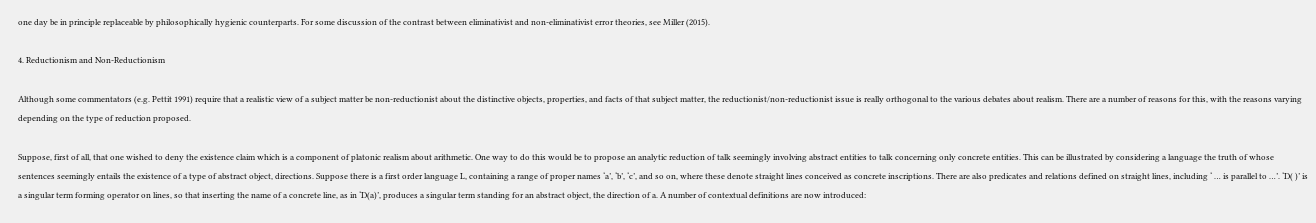one day be in principle replaceable by philosophically hygienic counterparts. For some discussion of the contrast between eliminativist and non-eliminativist error theories, see Miller (2015).

4. Reductionism and Non-Reductionism

Although some commentators (e.g. Pettit 1991) require that a realistic view of a subject matter be non-reductionist about the distinctive objects, properties, and facts of that subject matter, the reductionist/non-reductionist issue is really orthogonal to the various debates about realism. There are a number of reasons for this, with the reasons varying depending on the type of reduction proposed.

Suppose, first of all, that one wished to deny the existence claim which is a component of platonic realism about arithmetic. One way to do this would be to propose an analytic reduction of talk seemingly involving abstract entities to talk concerning only concrete entities. This can be illustrated by considering a language the truth of whose sentences seemingly entails the existence of a type of abstract object, directions. Suppose there is a first order language L, containing a range of proper names ‘a’, ‘b’, ‘c’, and so on, where these denote straight lines conceived as concrete inscriptions. There are also predicates and relations defined on straight lines, including ‘ … is parallel to …’. ‘D( )’ is a singular term forming operator on lines, so that inserting the name of a concrete line, as in ‘D(a)’, produces a singular term standing for an abstract object, the direction of a. A number of contextual definitions are now introduced: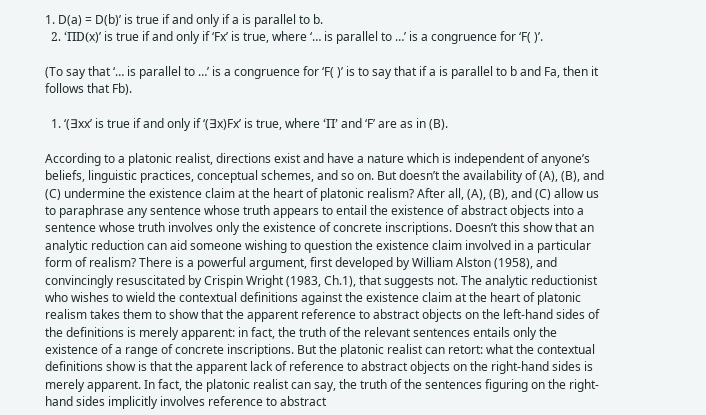1. D(a) = D(b)’ is true if and only if a is parallel to b.
  2. ‘ΠD(x)’ is true if and only if ‘Fx’ is true, where ‘… is parallel to …’ is a congruence for ‘F( )’.

(To say that ‘… is parallel to …’ is a congruence for ‘F( )’ is to say that if a is parallel to b and Fa, then it follows that Fb).

  1. ‘(∃xx’ is true if and only if ‘(∃x)Fx’ is true, where ‘Π’ and ‘F’ are as in (B).

According to a platonic realist, directions exist and have a nature which is independent of anyone’s beliefs, linguistic practices, conceptual schemes, and so on. But doesn’t the availability of (A), (B), and (C) undermine the existence claim at the heart of platonic realism? After all, (A), (B), and (C) allow us to paraphrase any sentence whose truth appears to entail the existence of abstract objects into a sentence whose truth involves only the existence of concrete inscriptions. Doesn’t this show that an analytic reduction can aid someone wishing to question the existence claim involved in a particular form of realism? There is a powerful argument, first developed by William Alston (1958), and convincingly resuscitated by Crispin Wright (1983, Ch.1), that suggests not. The analytic reductionist who wishes to wield the contextual definitions against the existence claim at the heart of platonic realism takes them to show that the apparent reference to abstract objects on the left-hand sides of the definitions is merely apparent: in fact, the truth of the relevant sentences entails only the existence of a range of concrete inscriptions. But the platonic realist can retort: what the contextual definitions show is that the apparent lack of reference to abstract objects on the right-hand sides is merely apparent. In fact, the platonic realist can say, the truth of the sentences figuring on the right-hand sides implicitly involves reference to abstract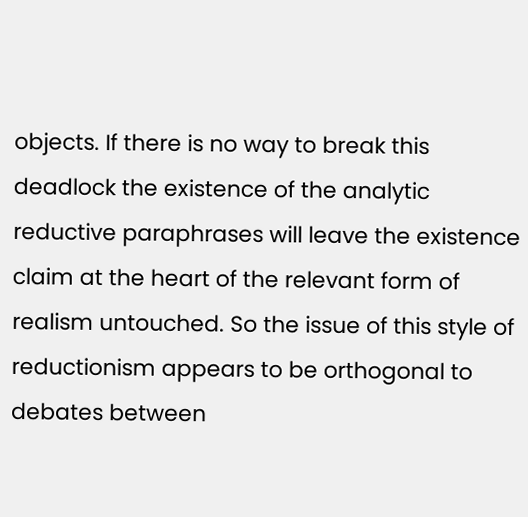objects. If there is no way to break this deadlock the existence of the analytic reductive paraphrases will leave the existence claim at the heart of the relevant form of realism untouched. So the issue of this style of reductionism appears to be orthogonal to debates between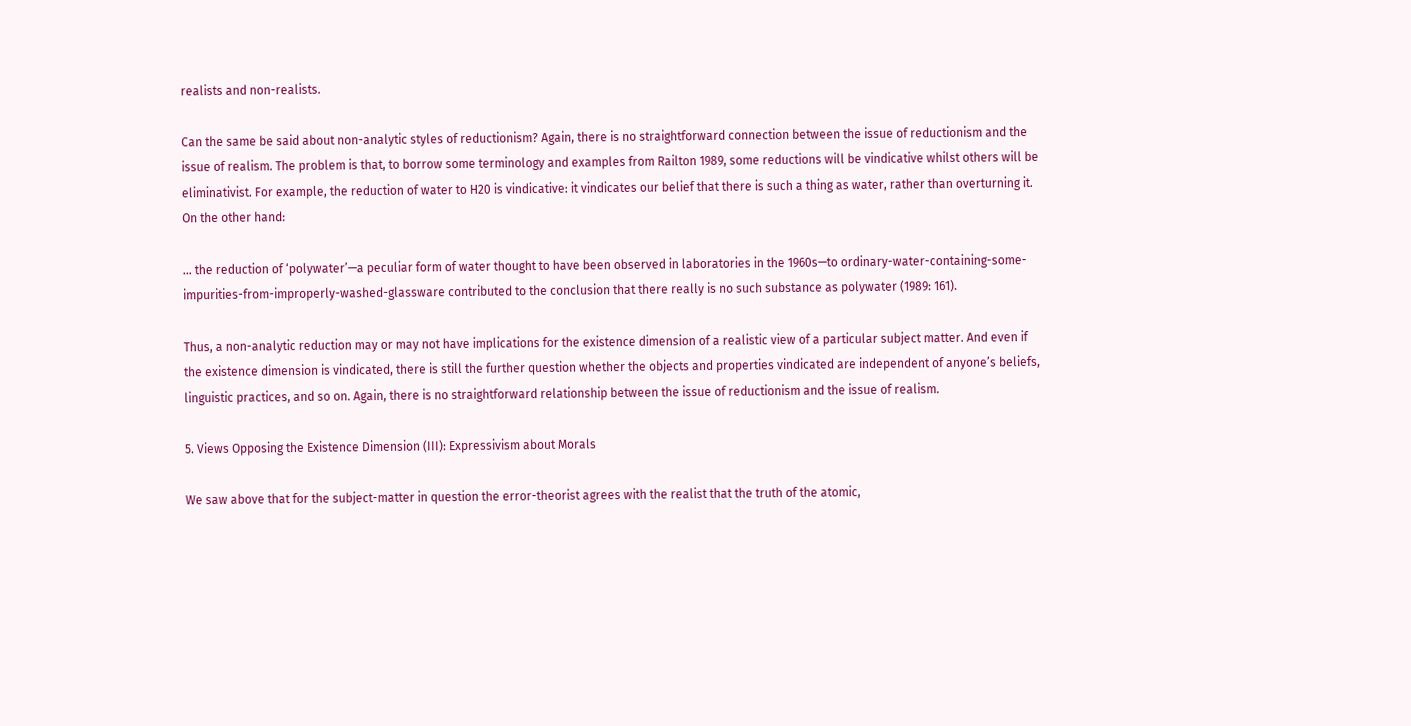realists and non-realists.

Can the same be said about non-analytic styles of reductionism? Again, there is no straightforward connection between the issue of reductionism and the issue of realism. The problem is that, to borrow some terminology and examples from Railton 1989, some reductions will be vindicative whilst others will be eliminativist. For example, the reduction of water to H20 is vindicative: it vindicates our belief that there is such a thing as water, rather than overturning it. On the other hand:

… the reduction of ‘polywater’—a peculiar form of water thought to have been observed in laboratories in the 1960s—to ordinary-water-containing-some-impurities-from-improperly-washed-glassware contributed to the conclusion that there really is no such substance as polywater (1989: 161).

Thus, a non-analytic reduction may or may not have implications for the existence dimension of a realistic view of a particular subject matter. And even if the existence dimension is vindicated, there is still the further question whether the objects and properties vindicated are independent of anyone’s beliefs, linguistic practices, and so on. Again, there is no straightforward relationship between the issue of reductionism and the issue of realism.

5. Views Opposing the Existence Dimension (III): Expressivism about Morals

We saw above that for the subject-matter in question the error-theorist agrees with the realist that the truth of the atomic,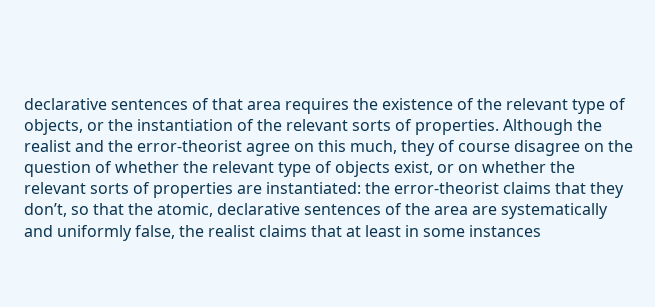declarative sentences of that area requires the existence of the relevant type of objects, or the instantiation of the relevant sorts of properties. Although the realist and the error-theorist agree on this much, they of course disagree on the question of whether the relevant type of objects exist, or on whether the relevant sorts of properties are instantiated: the error-theorist claims that they don’t, so that the atomic, declarative sentences of the area are systematically and uniformly false, the realist claims that at least in some instances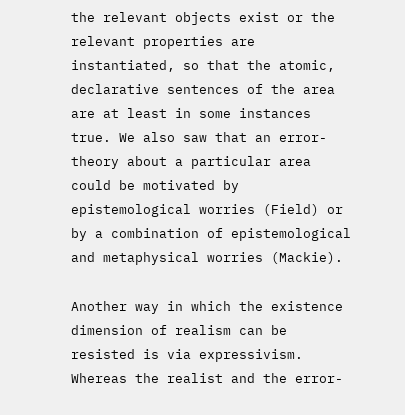the relevant objects exist or the relevant properties are instantiated, so that the atomic, declarative sentences of the area are at least in some instances true. We also saw that an error-theory about a particular area could be motivated by epistemological worries (Field) or by a combination of epistemological and metaphysical worries (Mackie).

Another way in which the existence dimension of realism can be resisted is via expressivism. Whereas the realist and the error-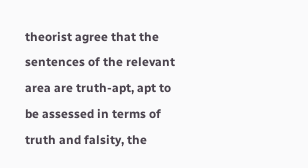theorist agree that the sentences of the relevant area are truth-apt, apt to be assessed in terms of truth and falsity, the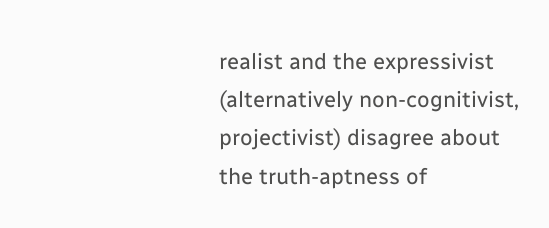realist and the expressivist (alternatively non-cognitivist, projectivist) disagree about the truth-aptness of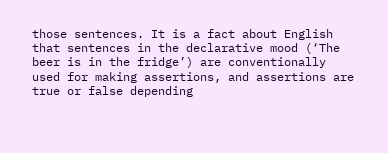those sentences. It is a fact about English that sentences in the declarative mood (‘The beer is in the fridge’) are conventionally used for making assertions, and assertions are true or false depending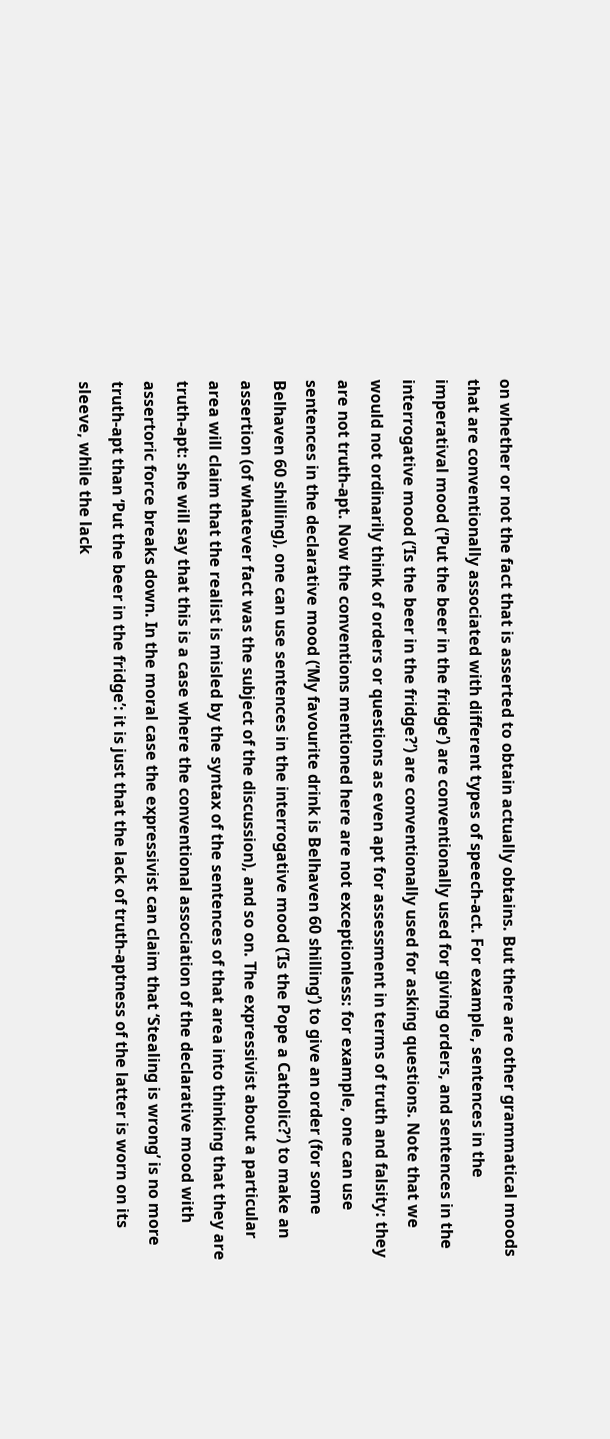on whether or not the fact that is asserted to obtain actually obtains. But there are other grammatical moods that are conventionally associated with different types of speech-act. For example, sentences in the imperatival mood (‘Put the beer in the fridge’) are conventionally used for giving orders, and sentences in the interrogative mood (‘Is the beer in the fridge?’) are conventionally used for asking questions. Note that we would not ordinarily think of orders or questions as even apt for assessment in terms of truth and falsity: they are not truth-apt. Now the conventions mentioned here are not exceptionless: for example, one can use sentences in the declarative mood (‘My favourite drink is Belhaven 60 shilling’) to give an order (for some Belhaven 60 shilling), one can use sentences in the interrogative mood (‘Is the Pope a Catholic?’) to make an assertion (of whatever fact was the subject of the discussion), and so on. The expressivist about a particular area will claim that the realist is misled by the syntax of the sentences of that area into thinking that they are truth-apt: she will say that this is a case where the conventional association of the declarative mood with assertoric force breaks down. In the moral case the expressivist can claim that ‘Stealing is wrong’ is no more truth-apt than ‘Put the beer in the fridge’: it is just that the lack of truth-aptness of the latter is worn on its sleeve, while the lack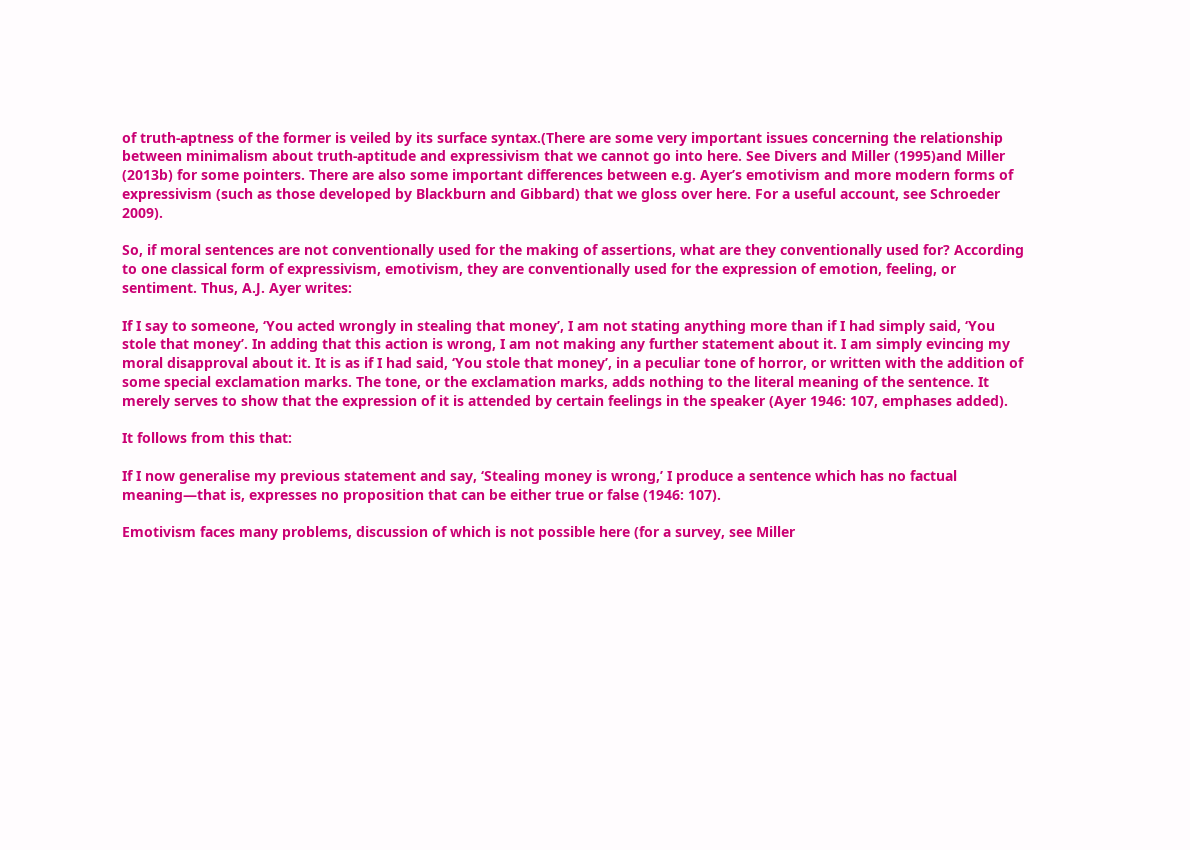of truth-aptness of the former is veiled by its surface syntax.(There are some very important issues concerning the relationship between minimalism about truth-aptitude and expressivism that we cannot go into here. See Divers and Miller (1995)and Miller (2013b) for some pointers. There are also some important differences between e.g. Ayer’s emotivism and more modern forms of expressivism (such as those developed by Blackburn and Gibbard) that we gloss over here. For a useful account, see Schroeder 2009).

So, if moral sentences are not conventionally used for the making of assertions, what are they conventionally used for? According to one classical form of expressivism, emotivism, they are conventionally used for the expression of emotion, feeling, or sentiment. Thus, A.J. Ayer writes:

If I say to someone, ‘You acted wrongly in stealing that money’, I am not stating anything more than if I had simply said, ‘You stole that money’. In adding that this action is wrong, I am not making any further statement about it. I am simply evincing my moral disapproval about it. It is as if I had said, ‘You stole that money’, in a peculiar tone of horror, or written with the addition of some special exclamation marks. The tone, or the exclamation marks, adds nothing to the literal meaning of the sentence. It merely serves to show that the expression of it is attended by certain feelings in the speaker (Ayer 1946: 107, emphases added).

It follows from this that:

If I now generalise my previous statement and say, ‘Stealing money is wrong,’ I produce a sentence which has no factual meaning—that is, expresses no proposition that can be either true or false (1946: 107).

Emotivism faces many problems, discussion of which is not possible here (for a survey, see Miller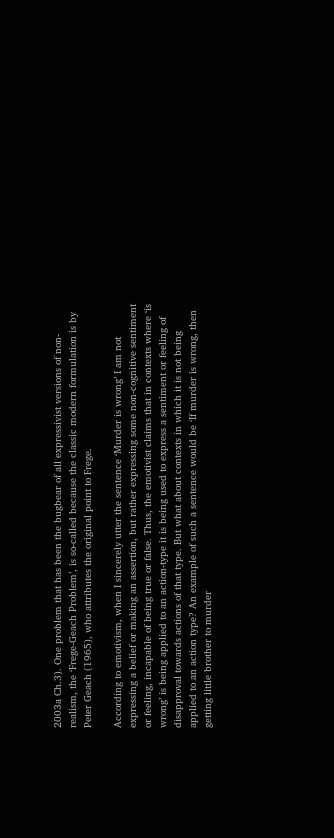2003a Ch.3). One problem that has been the bugbear of all expressivist versions of non-realism, the ‘Frege-Geach Problem’, is so-called because the classic modern formulation is by Peter Geach (1965), who attributes the original point to Frege.

According to emotivism, when I sincerely utter the sentence ‘Murder is wrong’ I am not expressing a belief or making an assertion, but rather expressing some non-cognitive sentiment or feeling, incapable of being true or false. Thus, the emotivist claims that in contexts where ‘is wrong’ is being applied to an action-type it is being used to express a sentiment or feeling of disapproval towards actions of that type. But what about contexts in which it is not being applied to an action type? An example of such a sentence would be ‘If murder is wrong, then getting little brother to murder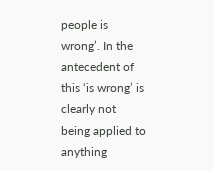people is wrong’. In the antecedent of this ‘is wrong’ is clearly not being applied to anything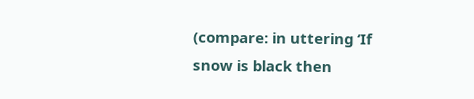(compare: in uttering ‘If snow is black then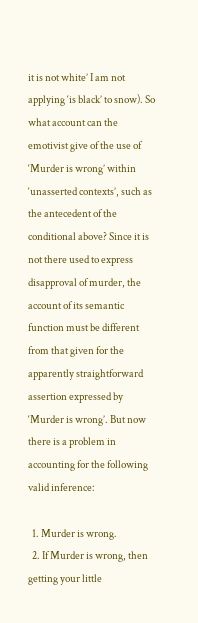it is not white’ I am not applying ‘is black’ to snow). So what account can the emotivist give of the use of ‘Murder is wrong’ within ‘unasserted contexts’, such as the antecedent of the conditional above? Since it is not there used to express disapproval of murder, the account of its semantic function must be different from that given for the apparently straightforward assertion expressed by ‘Murder is wrong’. But now there is a problem in accounting for the following valid inference:

  1. Murder is wrong.
  2. If Murder is wrong, then getting your little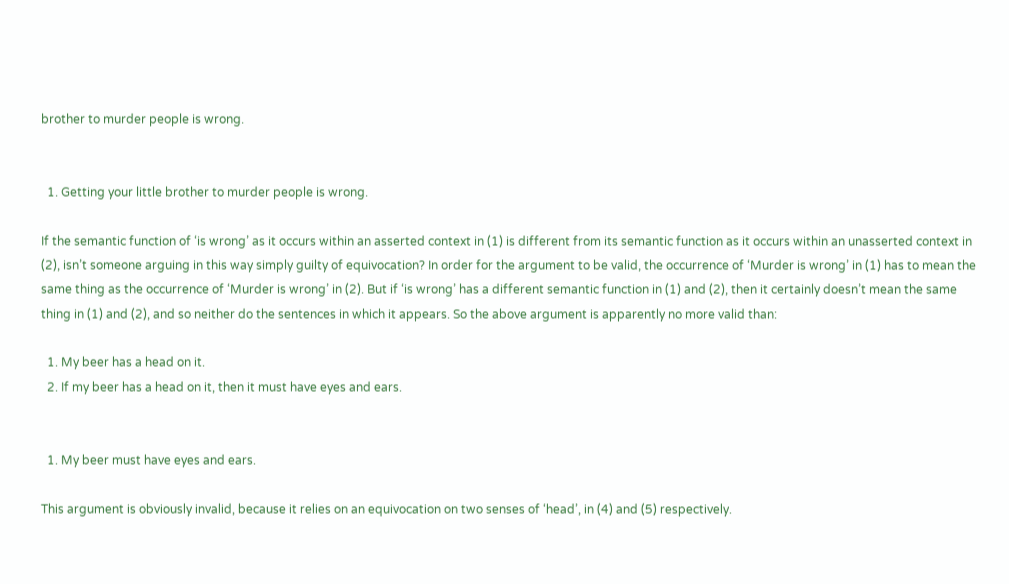brother to murder people is wrong.


  1. Getting your little brother to murder people is wrong.

If the semantic function of ‘is wrong’ as it occurs within an asserted context in (1) is different from its semantic function as it occurs within an unasserted context in (2), isn’t someone arguing in this way simply guilty of equivocation? In order for the argument to be valid, the occurrence of ‘Murder is wrong’ in (1) has to mean the same thing as the occurrence of ‘Murder is wrong’ in (2). But if ‘is wrong’ has a different semantic function in (1) and (2), then it certainly doesn’t mean the same thing in (1) and (2), and so neither do the sentences in which it appears. So the above argument is apparently no more valid than:

  1. My beer has a head on it.
  2. If my beer has a head on it, then it must have eyes and ears.


  1. My beer must have eyes and ears.

This argument is obviously invalid, because it relies on an equivocation on two senses of ‘head’, in (4) and (5) respectively.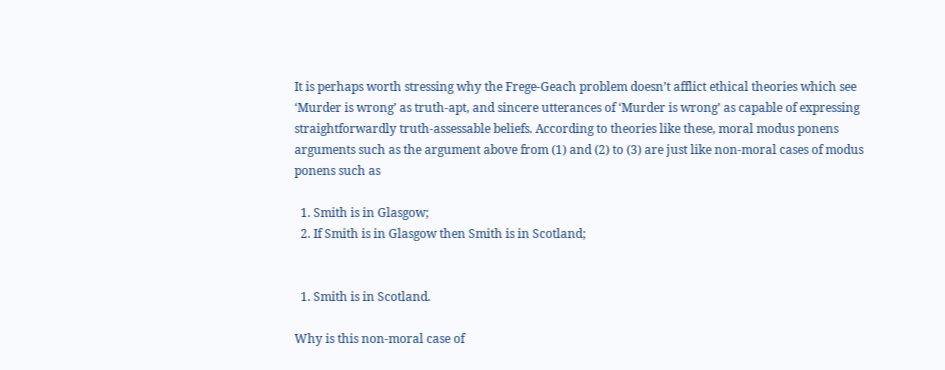It is perhaps worth stressing why the Frege-Geach problem doesn’t afflict ethical theories which see ‘Murder is wrong’ as truth-apt, and sincere utterances of ‘Murder is wrong’ as capable of expressing straightforwardly truth-assessable beliefs. According to theories like these, moral modus ponens arguments such as the argument above from (1) and (2) to (3) are just like non-moral cases of modus ponens such as

  1. Smith is in Glasgow;
  2. If Smith is in Glasgow then Smith is in Scotland;


  1. Smith is in Scotland.

Why is this non-moral case of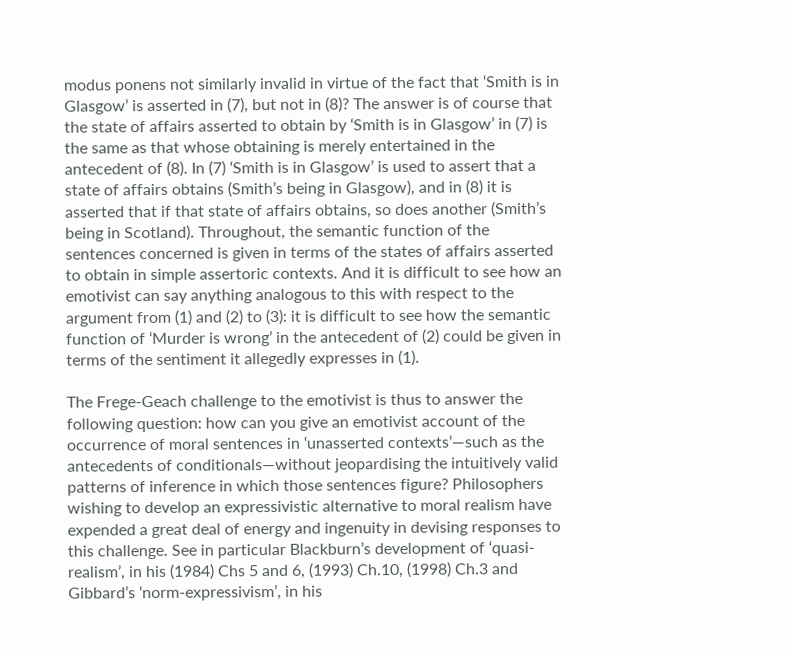modus ponens not similarly invalid in virtue of the fact that ‘Smith is in Glasgow’ is asserted in (7), but not in (8)? The answer is of course that the state of affairs asserted to obtain by ‘Smith is in Glasgow’ in (7) is the same as that whose obtaining is merely entertained in the antecedent of (8). In (7) ‘Smith is in Glasgow’ is used to assert that a state of affairs obtains (Smith’s being in Glasgow), and in (8) it is asserted that if that state of affairs obtains, so does another (Smith’s being in Scotland). Throughout, the semantic function of the sentences concerned is given in terms of the states of affairs asserted to obtain in simple assertoric contexts. And it is difficult to see how an emotivist can say anything analogous to this with respect to the argument from (1) and (2) to (3): it is difficult to see how the semantic function of ‘Murder is wrong’ in the antecedent of (2) could be given in terms of the sentiment it allegedly expresses in (1).

The Frege-Geach challenge to the emotivist is thus to answer the following question: how can you give an emotivist account of the occurrence of moral sentences in ‘unasserted contexts’—such as the antecedents of conditionals—without jeopardising the intuitively valid patterns of inference in which those sentences figure? Philosophers wishing to develop an expressivistic alternative to moral realism have expended a great deal of energy and ingenuity in devising responses to this challenge. See in particular Blackburn’s development of ‘quasi-realism’, in his (1984) Chs 5 and 6, (1993) Ch.10, (1998) Ch.3 and Gibbard’s ‘norm-expressivism’, in his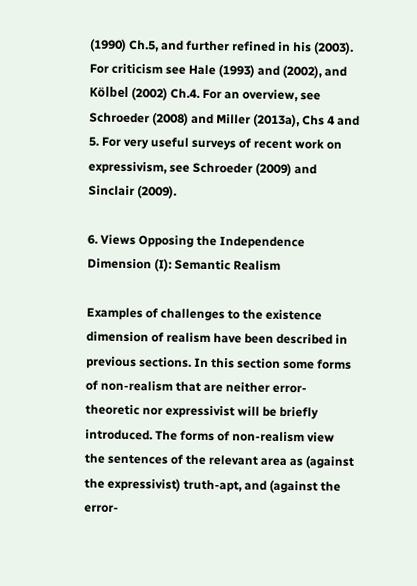(1990) Ch.5, and further refined in his (2003). For criticism see Hale (1993) and (2002), and Kölbel (2002) Ch.4. For an overview, see Schroeder (2008) and Miller (2013a), Chs 4 and 5. For very useful surveys of recent work on expressivism, see Schroeder (2009) and Sinclair (2009).

6. Views Opposing the Independence Dimension (I): Semantic Realism

Examples of challenges to the existence dimension of realism have been described in previous sections. In this section some forms of non-realism that are neither error-theoretic nor expressivist will be briefly introduced. The forms of non-realism view the sentences of the relevant area as (against the expressivist) truth-apt, and (against the error-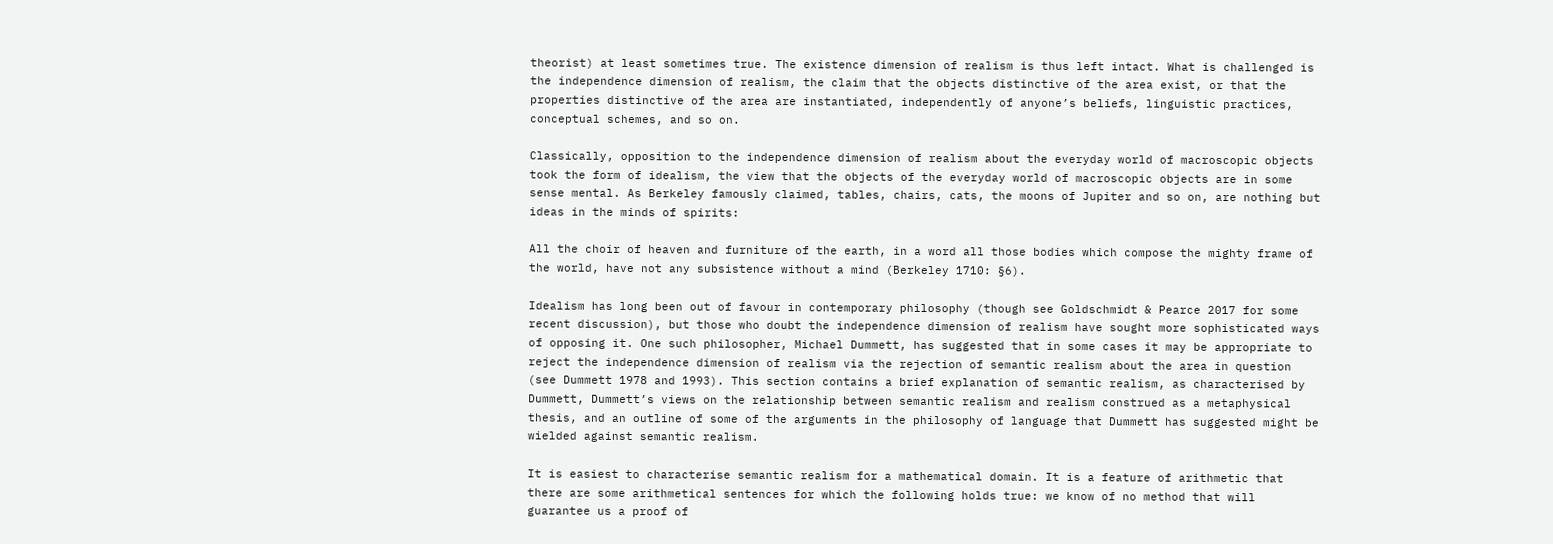theorist) at least sometimes true. The existence dimension of realism is thus left intact. What is challenged is the independence dimension of realism, the claim that the objects distinctive of the area exist, or that the properties distinctive of the area are instantiated, independently of anyone’s beliefs, linguistic practices, conceptual schemes, and so on.

Classically, opposition to the independence dimension of realism about the everyday world of macroscopic objects took the form of idealism, the view that the objects of the everyday world of macroscopic objects are in some sense mental. As Berkeley famously claimed, tables, chairs, cats, the moons of Jupiter and so on, are nothing but ideas in the minds of spirits:

All the choir of heaven and furniture of the earth, in a word all those bodies which compose the mighty frame of the world, have not any subsistence without a mind (Berkeley 1710: §6).

Idealism has long been out of favour in contemporary philosophy (though see Goldschmidt & Pearce 2017 for some recent discussion), but those who doubt the independence dimension of realism have sought more sophisticated ways of opposing it. One such philosopher, Michael Dummett, has suggested that in some cases it may be appropriate to reject the independence dimension of realism via the rejection of semantic realism about the area in question (see Dummett 1978 and 1993). This section contains a brief explanation of semantic realism, as characterised by Dummett, Dummett’s views on the relationship between semantic realism and realism construed as a metaphysical thesis, and an outline of some of the arguments in the philosophy of language that Dummett has suggested might be wielded against semantic realism.

It is easiest to characterise semantic realism for a mathematical domain. It is a feature of arithmetic that there are some arithmetical sentences for which the following holds true: we know of no method that will guarantee us a proof of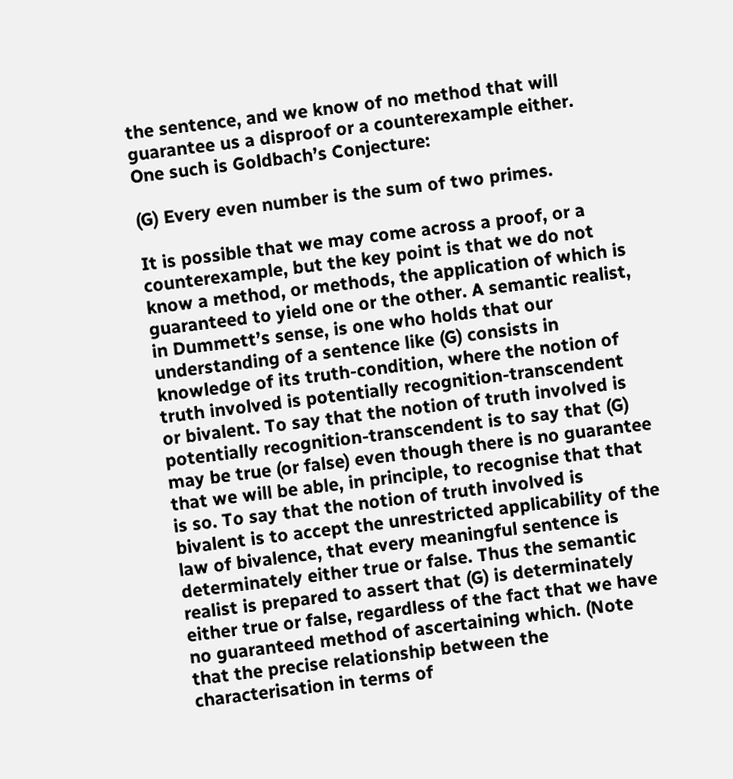the sentence, and we know of no method that will guarantee us a disproof or a counterexample either. One such is Goldbach’s Conjecture:

(G) Every even number is the sum of two primes.

It is possible that we may come across a proof, or a counterexample, but the key point is that we do not know a method, or methods, the application of which is guaranteed to yield one or the other. A semantic realist, in Dummett’s sense, is one who holds that our understanding of a sentence like (G) consists in knowledge of its truth-condition, where the notion of truth involved is potentially recognition-transcendent or bivalent. To say that the notion of truth involved is potentially recognition-transcendent is to say that (G) may be true (or false) even though there is no guarantee that we will be able, in principle, to recognise that that is so. To say that the notion of truth involved is bivalent is to accept the unrestricted applicability of the law of bivalence, that every meaningful sentence is determinately either true or false. Thus the semantic realist is prepared to assert that (G) is determinately either true or false, regardless of the fact that we have no guaranteed method of ascertaining which. (Note that the precise relationship between the characterisation in terms of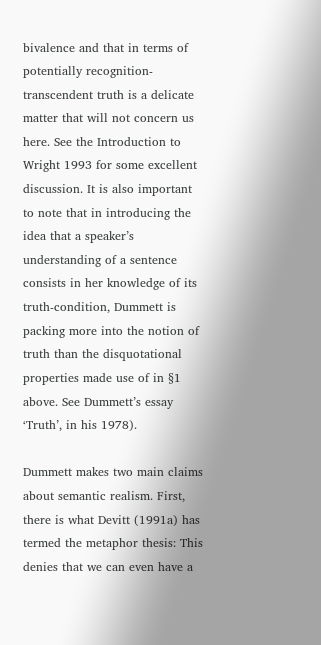bivalence and that in terms of potentially recognition-transcendent truth is a delicate matter that will not concern us here. See the Introduction to Wright 1993 for some excellent discussion. It is also important to note that in introducing the idea that a speaker’s understanding of a sentence consists in her knowledge of its truth-condition, Dummett is packing more into the notion of truth than the disquotational properties made use of in §1 above. See Dummett’s essay ‘Truth’, in his 1978).

Dummett makes two main claims about semantic realism. First, there is what Devitt (1991a) has termed the metaphor thesis: This denies that we can even have a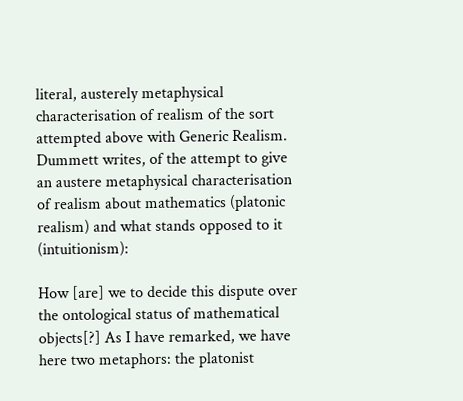literal, austerely metaphysical characterisation of realism of the sort attempted above with Generic Realism. Dummett writes, of the attempt to give an austere metaphysical characterisation of realism about mathematics (platonic realism) and what stands opposed to it (intuitionism):

How [are] we to decide this dispute over the ontological status of mathematical objects[?] As I have remarked, we have here two metaphors: the platonist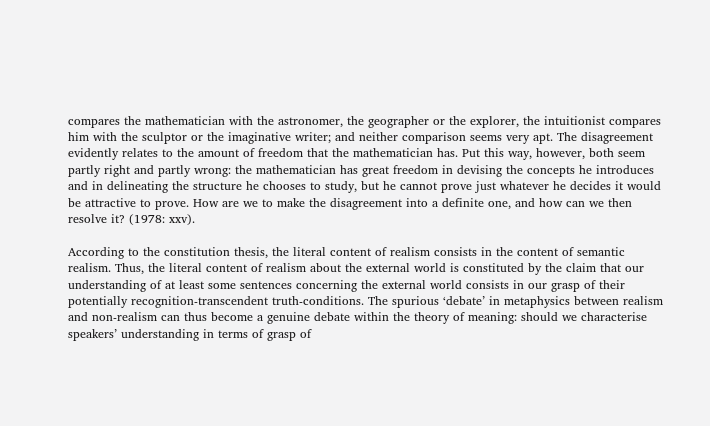compares the mathematician with the astronomer, the geographer or the explorer, the intuitionist compares him with the sculptor or the imaginative writer; and neither comparison seems very apt. The disagreement evidently relates to the amount of freedom that the mathematician has. Put this way, however, both seem partly right and partly wrong: the mathematician has great freedom in devising the concepts he introduces and in delineating the structure he chooses to study, but he cannot prove just whatever he decides it would be attractive to prove. How are we to make the disagreement into a definite one, and how can we then resolve it? (1978: xxv).

According to the constitution thesis, the literal content of realism consists in the content of semantic realism. Thus, the literal content of realism about the external world is constituted by the claim that our understanding of at least some sentences concerning the external world consists in our grasp of their potentially recognition-transcendent truth-conditions. The spurious ‘debate’ in metaphysics between realism and non-realism can thus become a genuine debate within the theory of meaning: should we characterise speakers’ understanding in terms of grasp of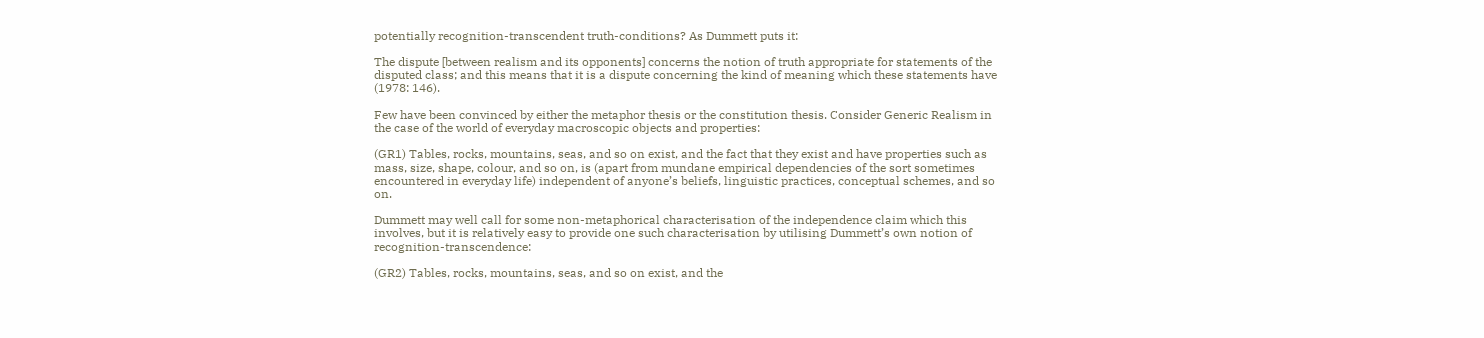potentially recognition-transcendent truth-conditions? As Dummett puts it:

The dispute [between realism and its opponents] concerns the notion of truth appropriate for statements of the disputed class; and this means that it is a dispute concerning the kind of meaning which these statements have (1978: 146).

Few have been convinced by either the metaphor thesis or the constitution thesis. Consider Generic Realism in the case of the world of everyday macroscopic objects and properties:

(GR1) Tables, rocks, mountains, seas, and so on exist, and the fact that they exist and have properties such as mass, size, shape, colour, and so on, is (apart from mundane empirical dependencies of the sort sometimes encountered in everyday life) independent of anyone’s beliefs, linguistic practices, conceptual schemes, and so on.

Dummett may well call for some non-metaphorical characterisation of the independence claim which this involves, but it is relatively easy to provide one such characterisation by utilising Dummett’s own notion of recognition-transcendence:

(GR2) Tables, rocks, mountains, seas, and so on exist, and the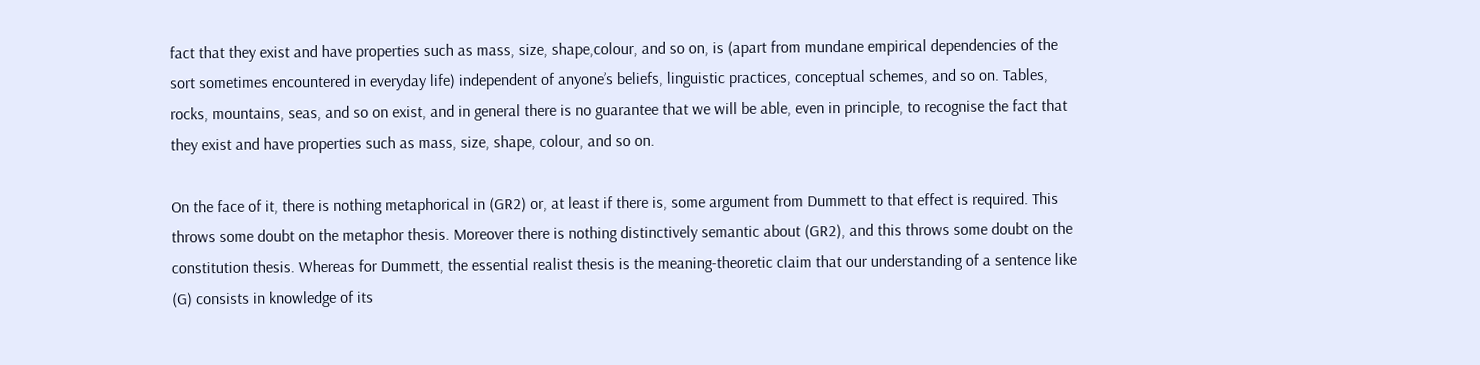fact that they exist and have properties such as mass, size, shape,colour, and so on, is (apart from mundane empirical dependencies of the sort sometimes encountered in everyday life) independent of anyone’s beliefs, linguistic practices, conceptual schemes, and so on. Tables, rocks, mountains, seas, and so on exist, and in general there is no guarantee that we will be able, even in principle, to recognise the fact that they exist and have properties such as mass, size, shape, colour, and so on.

On the face of it, there is nothing metaphorical in (GR2) or, at least if there is, some argument from Dummett to that effect is required. This throws some doubt on the metaphor thesis. Moreover there is nothing distinctively semantic about (GR2), and this throws some doubt on the constitution thesis. Whereas for Dummett, the essential realist thesis is the meaning-theoretic claim that our understanding of a sentence like (G) consists in knowledge of its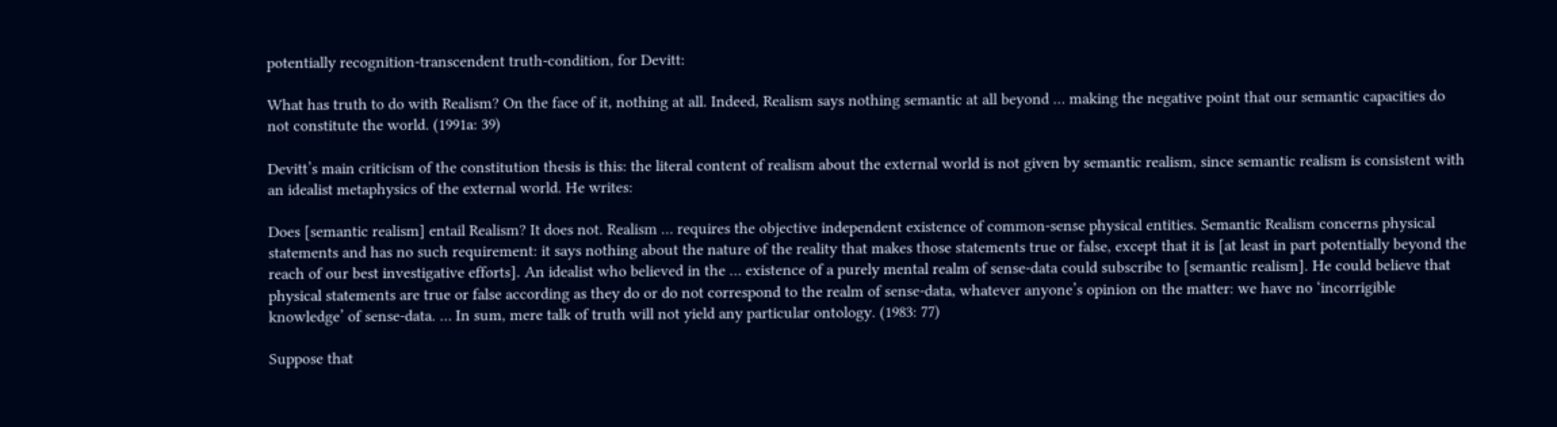potentially recognition-transcendent truth-condition, for Devitt:

What has truth to do with Realism? On the face of it, nothing at all. Indeed, Realism says nothing semantic at all beyond … making the negative point that our semantic capacities do not constitute the world. (1991a: 39)

Devitt’s main criticism of the constitution thesis is this: the literal content of realism about the external world is not given by semantic realism, since semantic realism is consistent with an idealist metaphysics of the external world. He writes:

Does [semantic realism] entail Realism? It does not. Realism … requires the objective independent existence of common-sense physical entities. Semantic Realism concerns physical statements and has no such requirement: it says nothing about the nature of the reality that makes those statements true or false, except that it is [at least in part potentially beyond the reach of our best investigative efforts]. An idealist who believed in the … existence of a purely mental realm of sense-data could subscribe to [semantic realism]. He could believe that physical statements are true or false according as they do or do not correspond to the realm of sense-data, whatever anyone’s opinion on the matter: we have no ‘incorrigible knowledge’ of sense-data. … In sum, mere talk of truth will not yield any particular ontology. (1983: 77)

Suppose that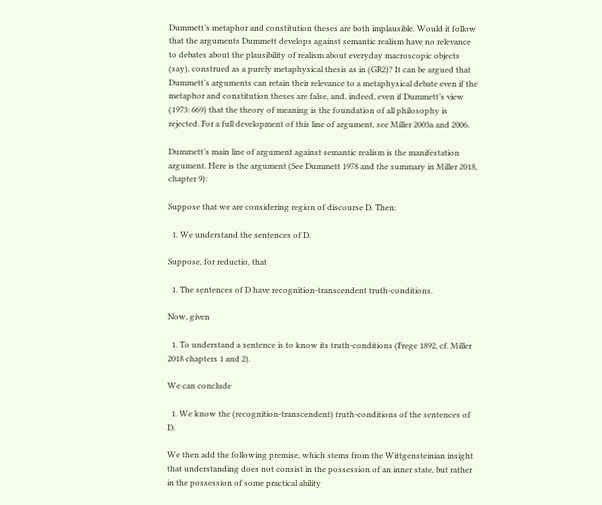Dummett’s metaphor and constitution theses are both implausible. Would it follow that the arguments Dummett develops against semantic realism have no relevance to debates about the plausibility of realism about everyday macroscopic objects (say), construed as a purely metaphysical thesis as in (GR2)? It can be argued that Dummett’s arguments can retain their relevance to a metaphysical debate even if the metaphor and constitution theses are false, and, indeed, even if Dummett’s view (1973: 669) that the theory of meaning is the foundation of all philosophy is rejected. For a full development of this line of argument, see Miller 2003a and 2006.

Dummett’s main line of argument against semantic realism is the manifestation argument. Here is the argument (See Dummett 1978 and the summary in Miller 2018, chapter 9):

Suppose that we are considering region of discourse D. Then:

  1. We understand the sentences of D.

Suppose, for reductio, that

  1. The sentences of D have recognition-transcendent truth-conditions.

Now, given

  1. To understand a sentence is to know its truth-conditions (Frege 1892, cf. Miller 2018 chapters 1 and 2).

We can conclude

  1. We know the (recognition-transcendent) truth-conditions of the sentences of D.

We then add the following premise, which stems from the Wittgensteinian insight that understanding does not consist in the possession of an inner state, but rather in the possession of some practical ability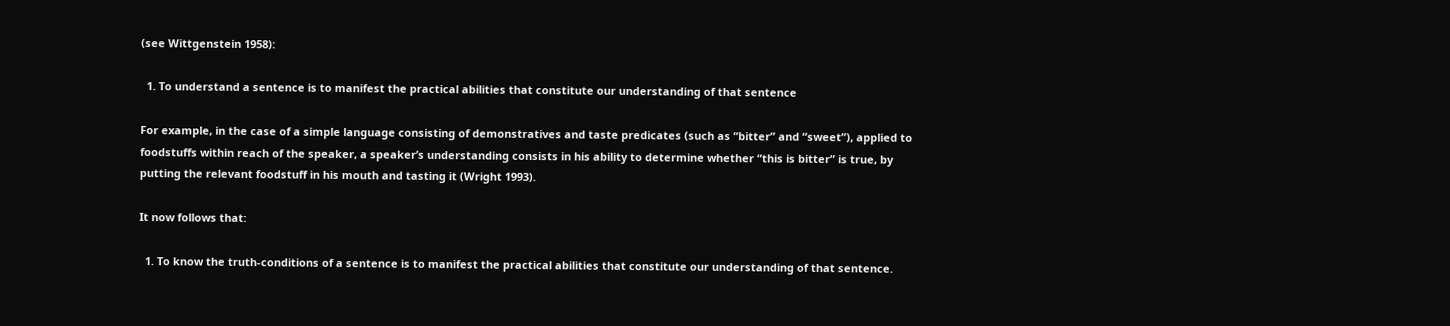(see Wittgenstein 1958):

  1. To understand a sentence is to manifest the practical abilities that constitute our understanding of that sentence

For example, in the case of a simple language consisting of demonstratives and taste predicates (such as “bitter” and “sweet”), applied to foodstuffs within reach of the speaker, a speaker’s understanding consists in his ability to determine whether “this is bitter” is true, by putting the relevant foodstuff in his mouth and tasting it (Wright 1993).

It now follows that:

  1. To know the truth-conditions of a sentence is to manifest the practical abilities that constitute our understanding of that sentence.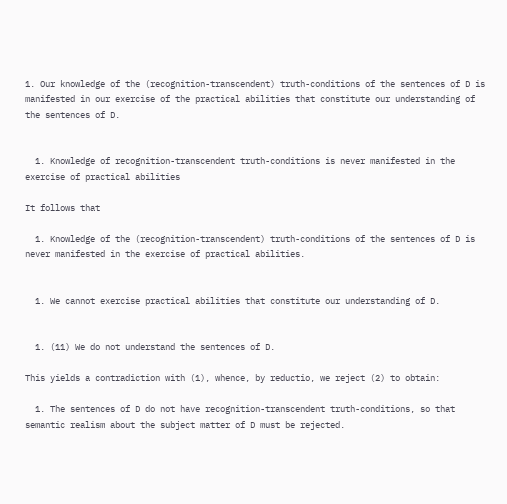1. Our knowledge of the (recognition-transcendent) truth-conditions of the sentences of D is manifested in our exercise of the practical abilities that constitute our understanding of the sentences of D.


  1. Knowledge of recognition-transcendent truth-conditions is never manifested in the exercise of practical abilities

It follows that

  1. Knowledge of the (recognition-transcendent) truth-conditions of the sentences of D is never manifested in the exercise of practical abilities.


  1. We cannot exercise practical abilities that constitute our understanding of D.


  1. (11) We do not understand the sentences of D.

This yields a contradiction with (1), whence, by reductio, we reject (2) to obtain:

  1. The sentences of D do not have recognition-transcendent truth-conditions, so that semantic realism about the subject matter of D must be rejected.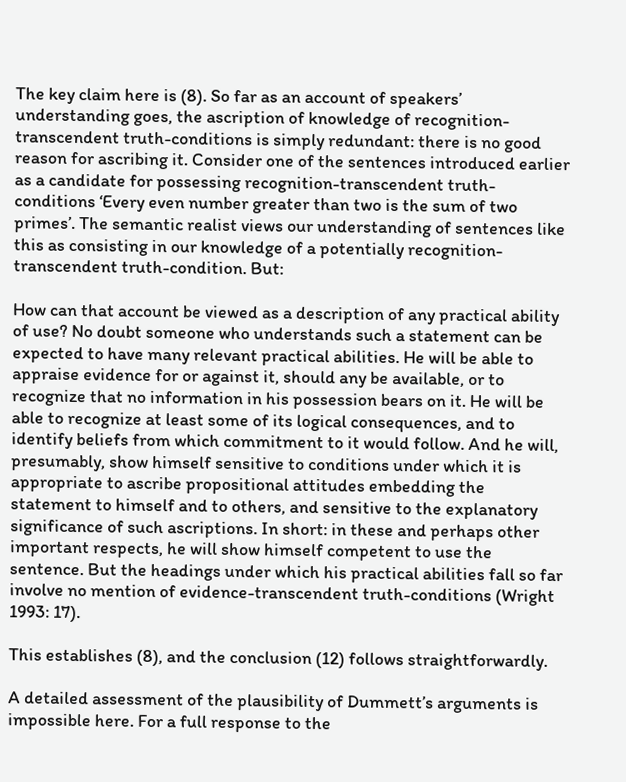The key claim here is (8). So far as an account of speakers’ understanding goes, the ascription of knowledge of recognition-transcendent truth-conditions is simply redundant: there is no good reason for ascribing it. Consider one of the sentences introduced earlier as a candidate for possessing recognition-transcendent truth-conditions ‘Every even number greater than two is the sum of two primes’. The semantic realist views our understanding of sentences like this as consisting in our knowledge of a potentially recognition-transcendent truth-condition. But:

How can that account be viewed as a description of any practical ability of use? No doubt someone who understands such a statement can be expected to have many relevant practical abilities. He will be able to appraise evidence for or against it, should any be available, or to recognize that no information in his possession bears on it. He will be able to recognize at least some of its logical consequences, and to identify beliefs from which commitment to it would follow. And he will, presumably, show himself sensitive to conditions under which it is appropriate to ascribe propositional attitudes embedding the statement to himself and to others, and sensitive to the explanatory significance of such ascriptions. In short: in these and perhaps other important respects, he will show himself competent to use the sentence. But the headings under which his practical abilities fall so far involve no mention of evidence-transcendent truth-conditions (Wright 1993: 17).

This establishes (8), and the conclusion (12) follows straightforwardly.

A detailed assessment of the plausibility of Dummett’s arguments is impossible here. For a full response to the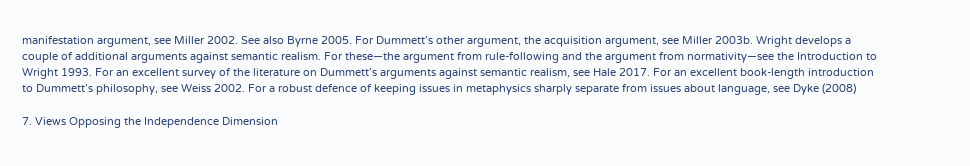manifestation argument, see Miller 2002. See also Byrne 2005. For Dummett’s other argument, the acquisition argument, see Miller 2003b. Wright develops a couple of additional arguments against semantic realism. For these—the argument from rule-following and the argument from normativity—see the Introduction to Wright 1993. For an excellent survey of the literature on Dummett’s arguments against semantic realism, see Hale 2017. For an excellent book-length introduction to Dummett’s philosophy, see Weiss 2002. For a robust defence of keeping issues in metaphysics sharply separate from issues about language, see Dyke (2008)

7. Views Opposing the Independence Dimension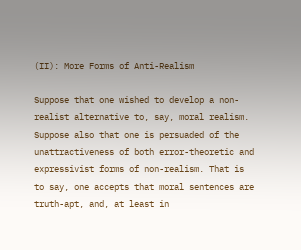(II): More Forms of Anti-Realism

Suppose that one wished to develop a non-realist alternative to, say, moral realism. Suppose also that one is persuaded of the unattractiveness of both error-theoretic and expressivist forms of non-realism. That is to say, one accepts that moral sentences are truth-apt, and, at least in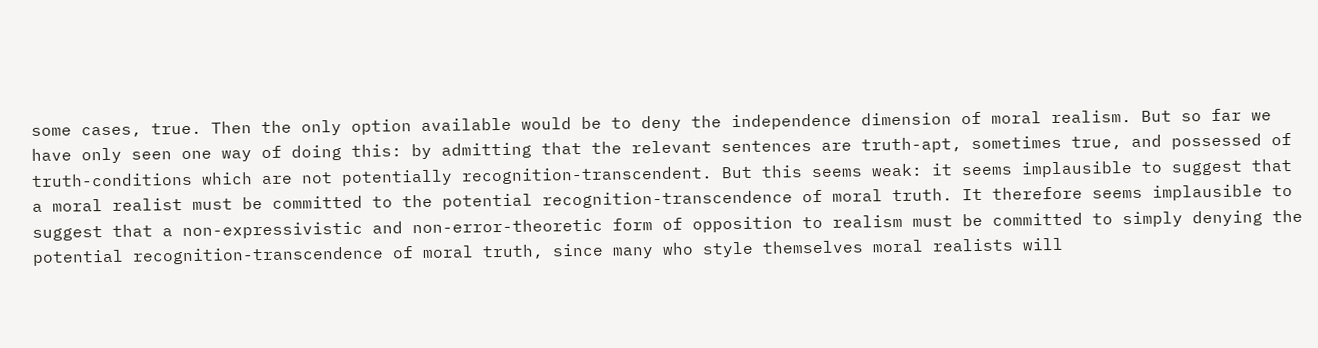some cases, true. Then the only option available would be to deny the independence dimension of moral realism. But so far we have only seen one way of doing this: by admitting that the relevant sentences are truth-apt, sometimes true, and possessed of truth-conditions which are not potentially recognition-transcendent. But this seems weak: it seems implausible to suggest that a moral realist must be committed to the potential recognition-transcendence of moral truth. It therefore seems implausible to suggest that a non-expressivistic and non-error-theoretic form of opposition to realism must be committed to simply denying the potential recognition-transcendence of moral truth, since many who style themselves moral realists will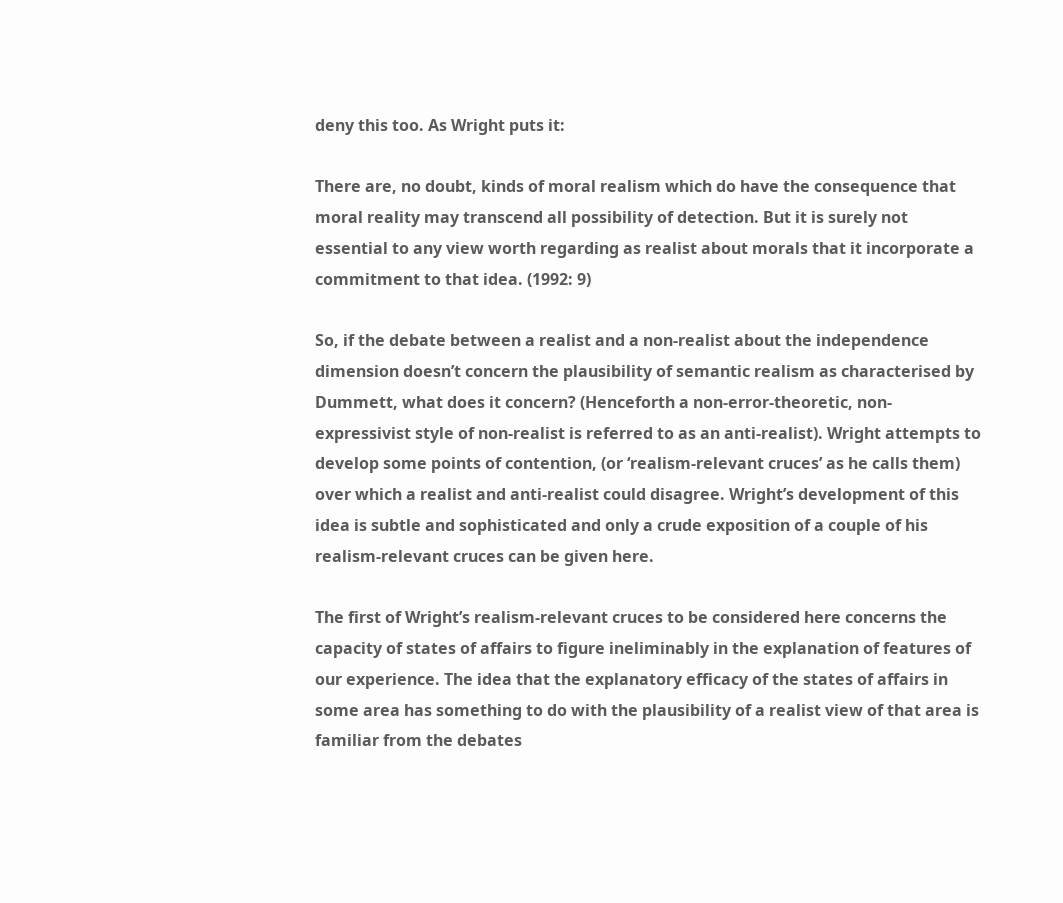deny this too. As Wright puts it:

There are, no doubt, kinds of moral realism which do have the consequence that moral reality may transcend all possibility of detection. But it is surely not essential to any view worth regarding as realist about morals that it incorporate a commitment to that idea. (1992: 9)

So, if the debate between a realist and a non-realist about the independence dimension doesn’t concern the plausibility of semantic realism as characterised by Dummett, what does it concern? (Henceforth a non-error-theoretic, non-expressivist style of non-realist is referred to as an anti-realist). Wright attempts to develop some points of contention, (or ‘realism-relevant cruces’ as he calls them) over which a realist and anti-realist could disagree. Wright’s development of this idea is subtle and sophisticated and only a crude exposition of a couple of his realism-relevant cruces can be given here.

The first of Wright’s realism-relevant cruces to be considered here concerns the capacity of states of affairs to figure ineliminably in the explanation of features of our experience. The idea that the explanatory efficacy of the states of affairs in some area has something to do with the plausibility of a realist view of that area is familiar from the debates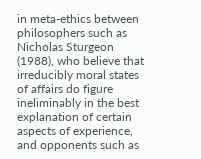in meta-ethics between philosophers such as Nicholas Sturgeon (1988), who believe that irreducibly moral states of affairs do figure ineliminably in the best explanation of certain aspects of experience, and opponents such as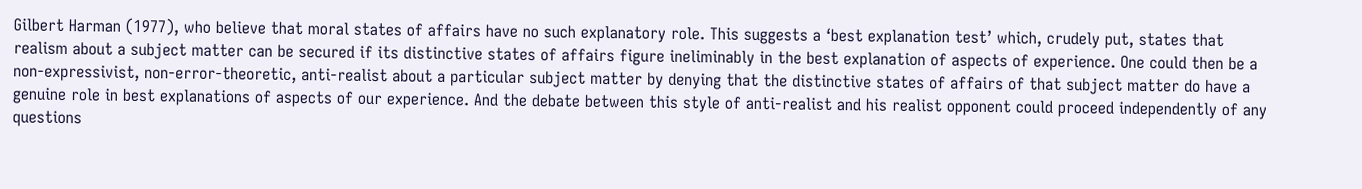Gilbert Harman (1977), who believe that moral states of affairs have no such explanatory role. This suggests a ‘best explanation test’ which, crudely put, states that realism about a subject matter can be secured if its distinctive states of affairs figure ineliminably in the best explanation of aspects of experience. One could then be a non-expressivist, non-error-theoretic, anti-realist about a particular subject matter by denying that the distinctive states of affairs of that subject matter do have a genuine role in best explanations of aspects of our experience. And the debate between this style of anti-realist and his realist opponent could proceed independently of any questions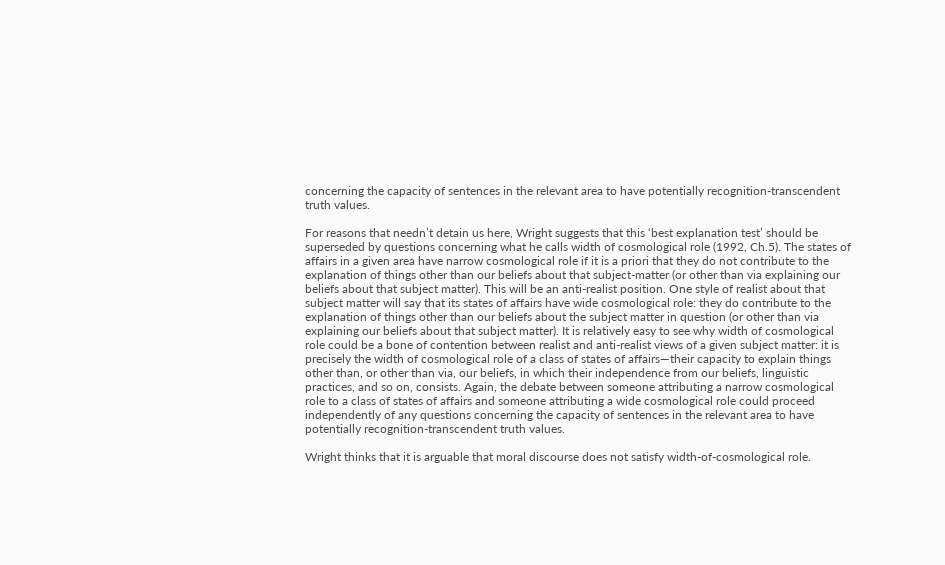concerning the capacity of sentences in the relevant area to have potentially recognition-transcendent truth values.

For reasons that needn’t detain us here, Wright suggests that this ‘best explanation test’ should be superseded by questions concerning what he calls width of cosmological role (1992, Ch.5). The states of affairs in a given area have narrow cosmological role if it is a priori that they do not contribute to the explanation of things other than our beliefs about that subject-matter (or other than via explaining our beliefs about that subject matter). This will be an anti-realist position. One style of realist about that subject matter will say that its states of affairs have wide cosmological role: they do contribute to the explanation of things other than our beliefs about the subject matter in question (or other than via explaining our beliefs about that subject matter). It is relatively easy to see why width of cosmological role could be a bone of contention between realist and anti-realist views of a given subject matter: it is precisely the width of cosmological role of a class of states of affairs—their capacity to explain things other than, or other than via, our beliefs, in which their independence from our beliefs, linguistic practices, and so on, consists. Again, the debate between someone attributing a narrow cosmological role to a class of states of affairs and someone attributing a wide cosmological role could proceed independently of any questions concerning the capacity of sentences in the relevant area to have potentially recognition-transcendent truth values.

Wright thinks that it is arguable that moral discourse does not satisfy width-of-cosmological role.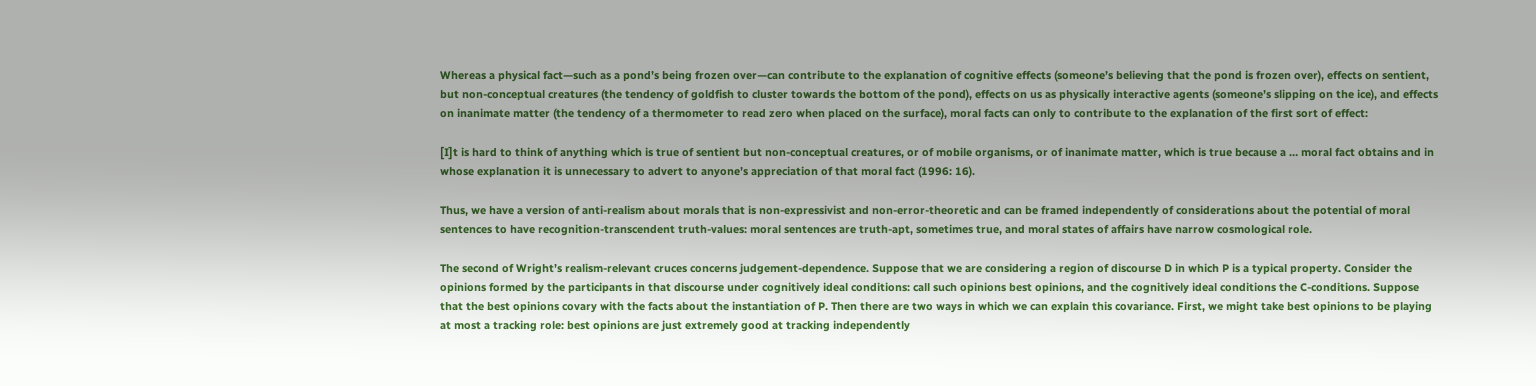Whereas a physical fact—such as a pond’s being frozen over—can contribute to the explanation of cognitive effects (someone’s believing that the pond is frozen over), effects on sentient, but non-conceptual creatures (the tendency of goldfish to cluster towards the bottom of the pond), effects on us as physically interactive agents (someone’s slipping on the ice), and effects on inanimate matter (the tendency of a thermometer to read zero when placed on the surface), moral facts can only to contribute to the explanation of the first sort of effect:

[I]t is hard to think of anything which is true of sentient but non-conceptual creatures, or of mobile organisms, or of inanimate matter, which is true because a … moral fact obtains and in whose explanation it is unnecessary to advert to anyone’s appreciation of that moral fact (1996: 16).

Thus, we have a version of anti-realism about morals that is non-expressivist and non-error-theoretic and can be framed independently of considerations about the potential of moral sentences to have recognition-transcendent truth-values: moral sentences are truth-apt, sometimes true, and moral states of affairs have narrow cosmological role.

The second of Wright’s realism-relevant cruces concerns judgement-dependence. Suppose that we are considering a region of discourse D in which P is a typical property. Consider the opinions formed by the participants in that discourse under cognitively ideal conditions: call such opinions best opinions, and the cognitively ideal conditions the C-conditions. Suppose that the best opinions covary with the facts about the instantiation of P. Then there are two ways in which we can explain this covariance. First, we might take best opinions to be playing at most a tracking role: best opinions are just extremely good at tracking independently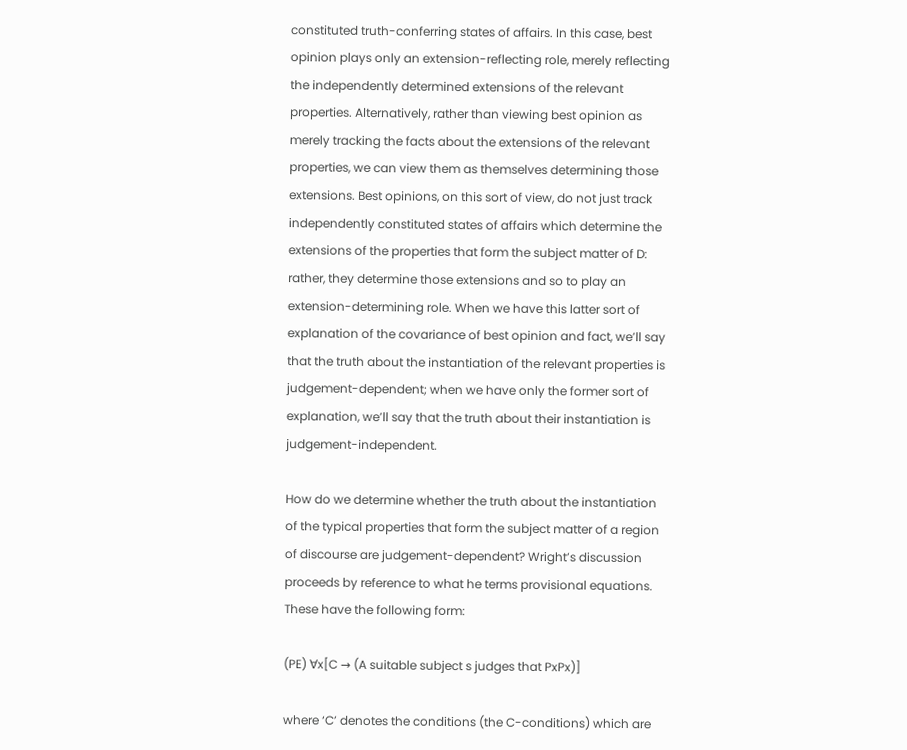constituted truth-conferring states of affairs. In this case, best opinion plays only an extension-reflecting role, merely reflecting the independently determined extensions of the relevant properties. Alternatively, rather than viewing best opinion as merely tracking the facts about the extensions of the relevant properties, we can view them as themselves determining those extensions. Best opinions, on this sort of view, do not just track independently constituted states of affairs which determine the extensions of the properties that form the subject matter of D: rather, they determine those extensions and so to play an extension-determining role. When we have this latter sort of explanation of the covariance of best opinion and fact, we’ll say that the truth about the instantiation of the relevant properties is judgement-dependent; when we have only the former sort of explanation, we’ll say that the truth about their instantiation is judgement-independent.

How do we determine whether the truth about the instantiation of the typical properties that form the subject matter of a region of discourse are judgement-dependent? Wright’s discussion proceeds by reference to what he terms provisional equations. These have the following form:

(PE) ∀x[C → (A suitable subject s judges that PxPx)]

where ‘C’ denotes the conditions (the C-conditions) which are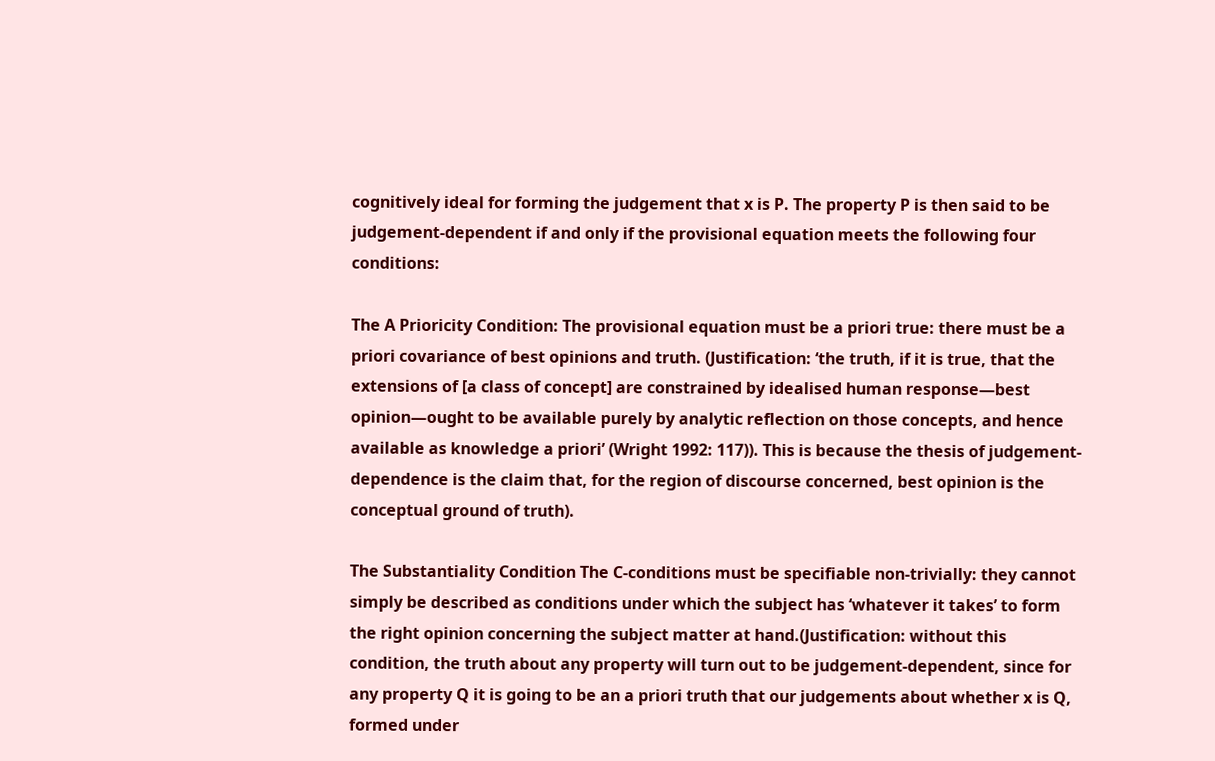cognitively ideal for forming the judgement that x is P. The property P is then said to be judgement-dependent if and only if the provisional equation meets the following four conditions:

The A Prioricity Condition: The provisional equation must be a priori true: there must be a priori covariance of best opinions and truth. (Justification: ‘the truth, if it is true, that the extensions of [a class of concept] are constrained by idealised human response—best opinion—ought to be available purely by analytic reflection on those concepts, and hence available as knowledge a priori’ (Wright 1992: 117)). This is because the thesis of judgement-dependence is the claim that, for the region of discourse concerned, best opinion is the conceptual ground of truth).

The Substantiality Condition The C-conditions must be specifiable non-trivially: they cannot simply be described as conditions under which the subject has ‘whatever it takes’ to form the right opinion concerning the subject matter at hand.(Justification: without this condition, the truth about any property will turn out to be judgement-dependent, since for any property Q it is going to be an a priori truth that our judgements about whether x is Q, formed under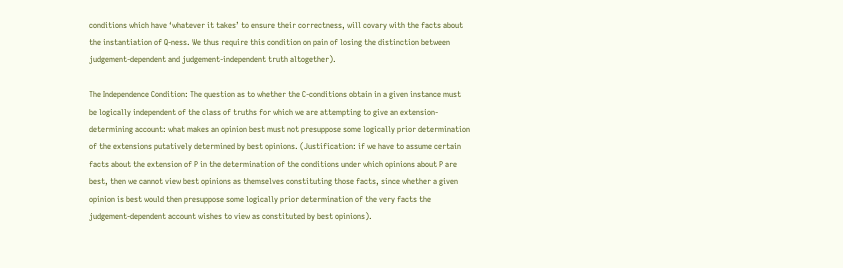conditions which have ‘whatever it takes’ to ensure their correctness, will covary with the facts about the instantiation of Q-ness. We thus require this condition on pain of losing the distinction between judgement-dependent and judgement-independent truth altogether).

The Independence Condition: The question as to whether the C-conditions obtain in a given instance must be logically independent of the class of truths for which we are attempting to give an extension-determining account: what makes an opinion best must not presuppose some logically prior determination of the extensions putatively determined by best opinions. (Justification: if we have to assume certain facts about the extension of P in the determination of the conditions under which opinions about P are best, then we cannot view best opinions as themselves constituting those facts, since whether a given opinion is best would then presuppose some logically prior determination of the very facts the judgement-dependent account wishes to view as constituted by best opinions).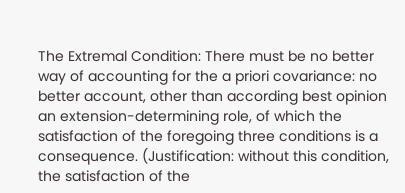The Extremal Condition: There must be no better way of accounting for the a priori covariance: no better account, other than according best opinion an extension-determining role, of which the satisfaction of the foregoing three conditions is a consequence. (Justification: without this condition, the satisfaction of the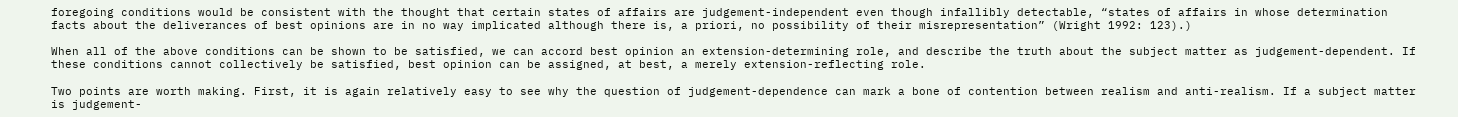foregoing conditions would be consistent with the thought that certain states of affairs are judgement-independent even though infallibly detectable, “states of affairs in whose determination facts about the deliverances of best opinions are in no way implicated although there is, a priori, no possibility of their misrepresentation” (Wright 1992: 123).)

When all of the above conditions can be shown to be satisfied, we can accord best opinion an extension-determining role, and describe the truth about the subject matter as judgement-dependent. If these conditions cannot collectively be satisfied, best opinion can be assigned, at best, a merely extension-reflecting role.

Two points are worth making. First, it is again relatively easy to see why the question of judgement-dependence can mark a bone of contention between realism and anti-realism. If a subject matter is judgement-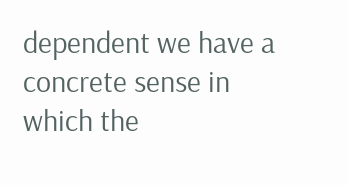dependent we have a concrete sense in which the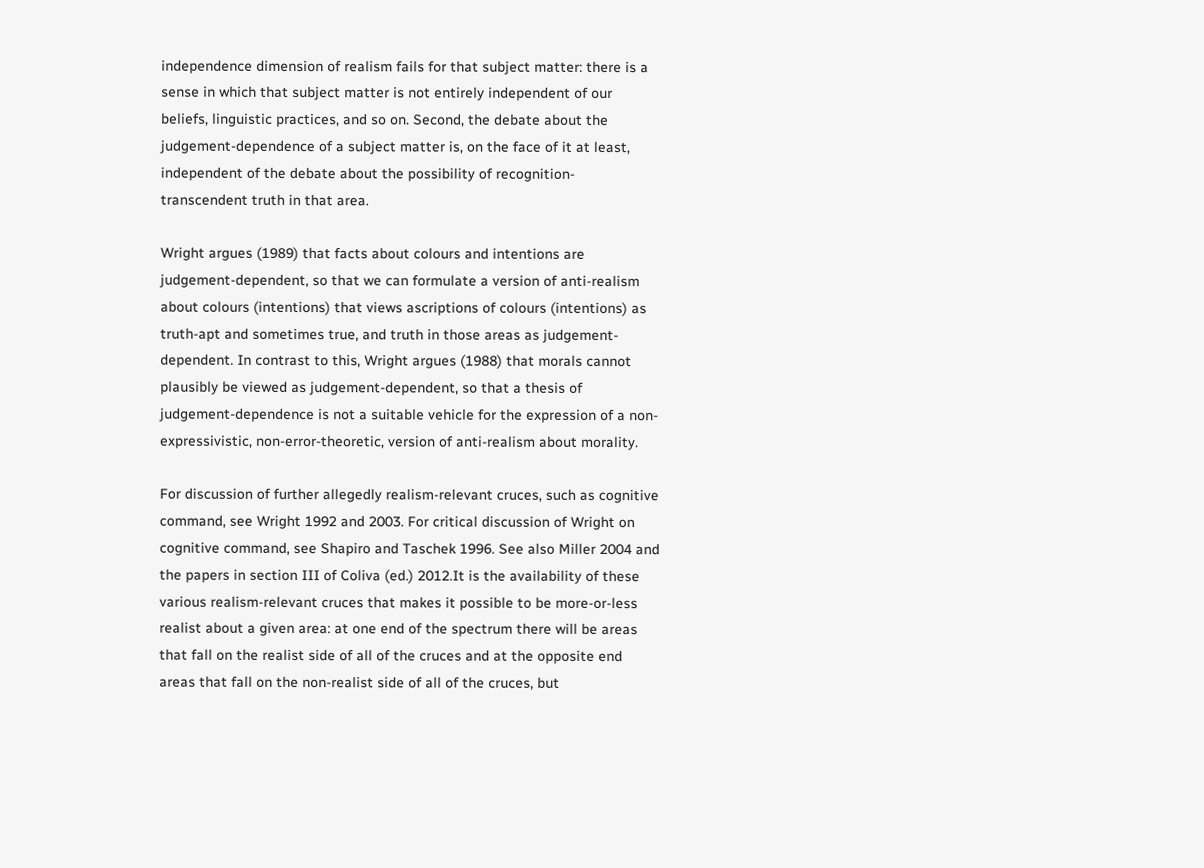independence dimension of realism fails for that subject matter: there is a sense in which that subject matter is not entirely independent of our beliefs, linguistic practices, and so on. Second, the debate about the judgement-dependence of a subject matter is, on the face of it at least, independent of the debate about the possibility of recognition-transcendent truth in that area.

Wright argues (1989) that facts about colours and intentions are judgement-dependent, so that we can formulate a version of anti-realism about colours (intentions) that views ascriptions of colours (intentions) as truth-apt and sometimes true, and truth in those areas as judgement-dependent. In contrast to this, Wright argues (1988) that morals cannot plausibly be viewed as judgement-dependent, so that a thesis of judgement-dependence is not a suitable vehicle for the expression of a non-expressivistic, non-error-theoretic, version of anti-realism about morality.

For discussion of further allegedly realism-relevant cruces, such as cognitive command, see Wright 1992 and 2003. For critical discussion of Wright on cognitive command, see Shapiro and Taschek 1996. See also Miller 2004 and the papers in section III of Coliva (ed.) 2012.It is the availability of these various realism-relevant cruces that makes it possible to be more-or-less realist about a given area: at one end of the spectrum there will be areas that fall on the realist side of all of the cruces and at the opposite end areas that fall on the non-realist side of all of the cruces, but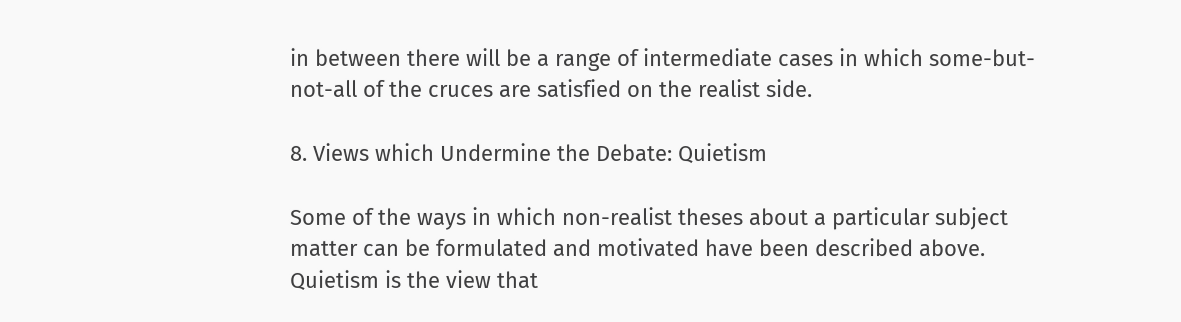in between there will be a range of intermediate cases in which some-but-not-all of the cruces are satisfied on the realist side.

8. Views which Undermine the Debate: Quietism

Some of the ways in which non-realist theses about a particular subject matter can be formulated and motivated have been described above. Quietism is the view that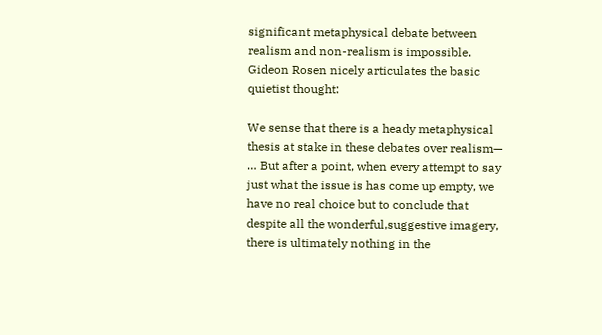significant metaphysical debate between realism and non-realism is impossible. Gideon Rosen nicely articulates the basic quietist thought:

We sense that there is a heady metaphysical thesis at stake in these debates over realism— … But after a point, when every attempt to say just what the issue is has come up empty, we have no real choice but to conclude that despite all the wonderful,suggestive imagery, there is ultimately nothing in the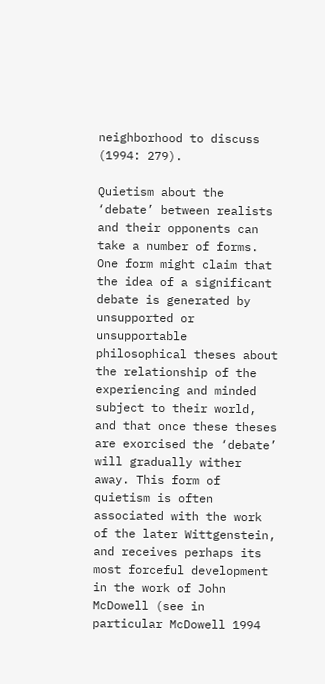neighborhood to discuss (1994: 279).

Quietism about the ‘debate’ between realists and their opponents can take a number of forms. One form might claim that the idea of a significant debate is generated by unsupported or unsupportable philosophical theses about the relationship of the experiencing and minded subject to their world, and that once these theses are exorcised the ‘debate’ will gradually wither away. This form of quietism is often associated with the work of the later Wittgenstein, and receives perhaps its most forceful development in the work of John McDowell (see in particular McDowell 1994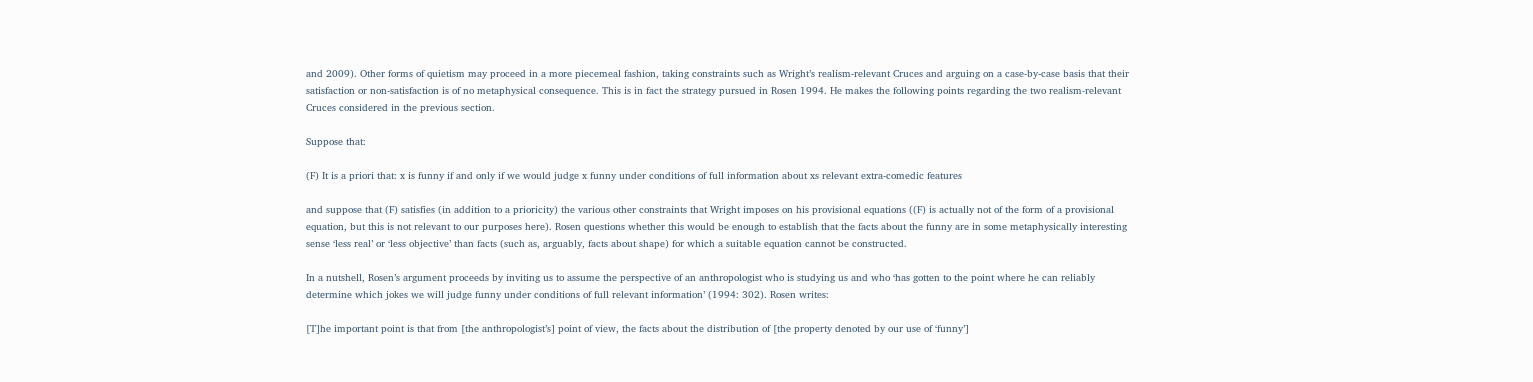and 2009). Other forms of quietism may proceed in a more piecemeal fashion, taking constraints such as Wright’s realism-relevant Cruces and arguing on a case-by-case basis that their satisfaction or non-satisfaction is of no metaphysical consequence. This is in fact the strategy pursued in Rosen 1994. He makes the following points regarding the two realism-relevant Cruces considered in the previous section.

Suppose that:

(F) It is a priori that: x is funny if and only if we would judge x funny under conditions of full information about xs relevant extra-comedic features

and suppose that (F) satisfies (in addition to a prioricity) the various other constraints that Wright imposes on his provisional equations ((F) is actually not of the form of a provisional equation, but this is not relevant to our purposes here). Rosen questions whether this would be enough to establish that the facts about the funny are in some metaphysically interesting sense ‘less real’ or ‘less objective’ than facts (such as, arguably, facts about shape) for which a suitable equation cannot be constructed.

In a nutshell, Rosen’s argument proceeds by inviting us to assume the perspective of an anthropologist who is studying us and who ‘has gotten to the point where he can reliably determine which jokes we will judge funny under conditions of full relevant information’ (1994: 302). Rosen writes:

[T]he important point is that from [the anthropologist’s] point of view, the facts about the distribution of [the property denoted by our use of ‘funny’]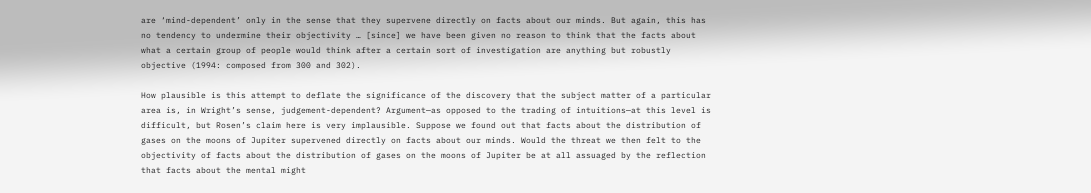are ‘mind-dependent’ only in the sense that they supervene directly on facts about our minds. But again, this has no tendency to undermine their objectivity … [since] we have been given no reason to think that the facts about what a certain group of people would think after a certain sort of investigation are anything but robustly objective (1994: composed from 300 and 302).

How plausible is this attempt to deflate the significance of the discovery that the subject matter of a particular area is, in Wright’s sense, judgement-dependent? Argument—as opposed to the trading of intuitions—at this level is difficult, but Rosen’s claim here is very implausible. Suppose we found out that facts about the distribution of gases on the moons of Jupiter supervened directly on facts about our minds. Would the threat we then felt to the objectivity of facts about the distribution of gases on the moons of Jupiter be at all assuaged by the reflection that facts about the mental might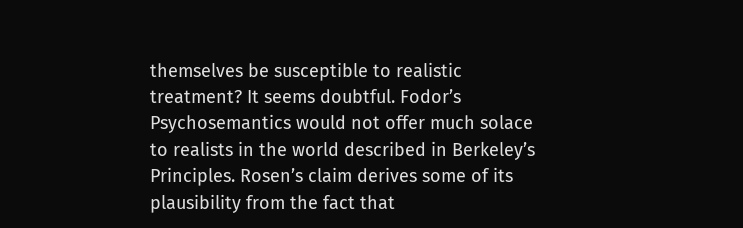themselves be susceptible to realistic treatment? It seems doubtful. Fodor’s Psychosemantics would not offer much solace to realists in the world described in Berkeley’s Principles. Rosen’s claim derives some of its plausibility from the fact that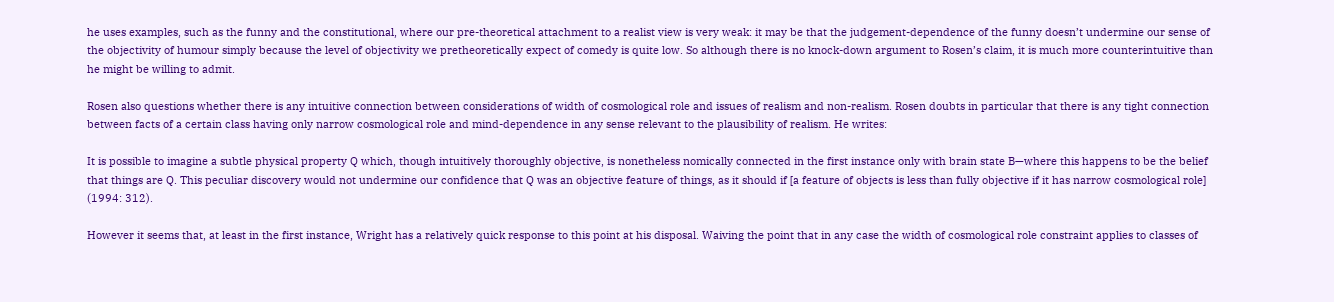he uses examples, such as the funny and the constitutional, where our pre-theoretical attachment to a realist view is very weak: it may be that the judgement-dependence of the funny doesn’t undermine our sense of the objectivity of humour simply because the level of objectivity we pretheoretically expect of comedy is quite low. So although there is no knock-down argument to Rosen’s claim, it is much more counterintuitive than he might be willing to admit.

Rosen also questions whether there is any intuitive connection between considerations of width of cosmological role and issues of realism and non-realism. Rosen doubts in particular that there is any tight connection between facts of a certain class having only narrow cosmological role and mind-dependence in any sense relevant to the plausibility of realism. He writes:

It is possible to imagine a subtle physical property Q which, though intuitively thoroughly objective, is nonetheless nomically connected in the first instance only with brain state B—where this happens to be the belief that things are Q. This peculiar discovery would not undermine our confidence that Q was an objective feature of things, as it should if [a feature of objects is less than fully objective if it has narrow cosmological role] (1994: 312).

However it seems that, at least in the first instance, Wright has a relatively quick response to this point at his disposal. Waiving the point that in any case the width of cosmological role constraint applies to classes of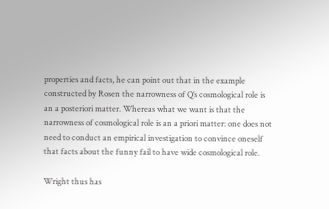properties and facts, he can point out that in the example constructed by Rosen the narrowness of Q’s cosmological role is an a posteriori matter. Whereas what we want is that the narrowness of cosmological role is an a priori matter: one does not need to conduct an empirical investigation to convince oneself that facts about the funny fail to have wide cosmological role.

Wright thus has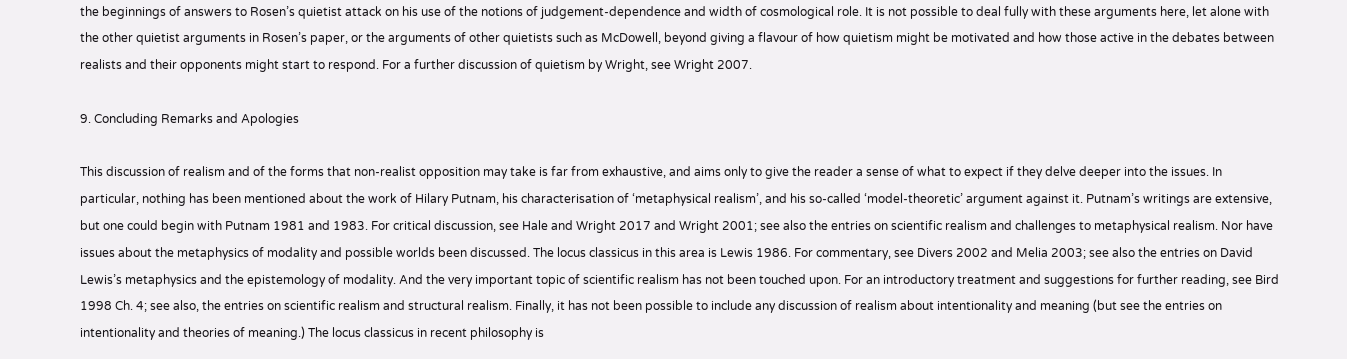the beginnings of answers to Rosen’s quietist attack on his use of the notions of judgement-dependence and width of cosmological role. It is not possible to deal fully with these arguments here, let alone with the other quietist arguments in Rosen’s paper, or the arguments of other quietists such as McDowell, beyond giving a flavour of how quietism might be motivated and how those active in the debates between realists and their opponents might start to respond. For a further discussion of quietism by Wright, see Wright 2007.

9. Concluding Remarks and Apologies

This discussion of realism and of the forms that non-realist opposition may take is far from exhaustive, and aims only to give the reader a sense of what to expect if they delve deeper into the issues. In particular, nothing has been mentioned about the work of Hilary Putnam, his characterisation of ‘metaphysical realism’, and his so-called ‘model-theoretic’ argument against it. Putnam’s writings are extensive, but one could begin with Putnam 1981 and 1983. For critical discussion, see Hale and Wright 2017 and Wright 2001; see also the entries on scientific realism and challenges to metaphysical realism. Nor have issues about the metaphysics of modality and possible worlds been discussed. The locus classicus in this area is Lewis 1986. For commentary, see Divers 2002 and Melia 2003; see also the entries on David Lewis’s metaphysics and the epistemology of modality. And the very important topic of scientific realism has not been touched upon. For an introductory treatment and suggestions for further reading, see Bird 1998 Ch. 4; see also, the entries on scientific realism and structural realism. Finally, it has not been possible to include any discussion of realism about intentionality and meaning (but see the entries on intentionality and theories of meaning.) The locus classicus in recent philosophy is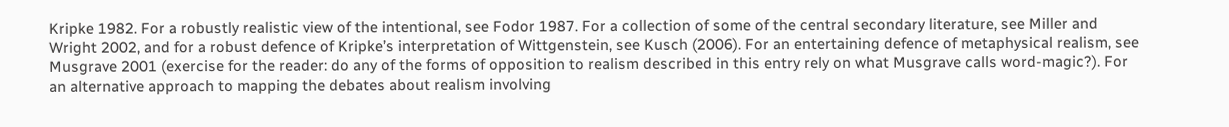Kripke 1982. For a robustly realistic view of the intentional, see Fodor 1987. For a collection of some of the central secondary literature, see Miller and Wright 2002, and for a robust defence of Kripke’s interpretation of Wittgenstein, see Kusch (2006). For an entertaining defence of metaphysical realism, see Musgrave 2001 (exercise for the reader: do any of the forms of opposition to realism described in this entry rely on what Musgrave calls word-magic?). For an alternative approach to mapping the debates about realism involving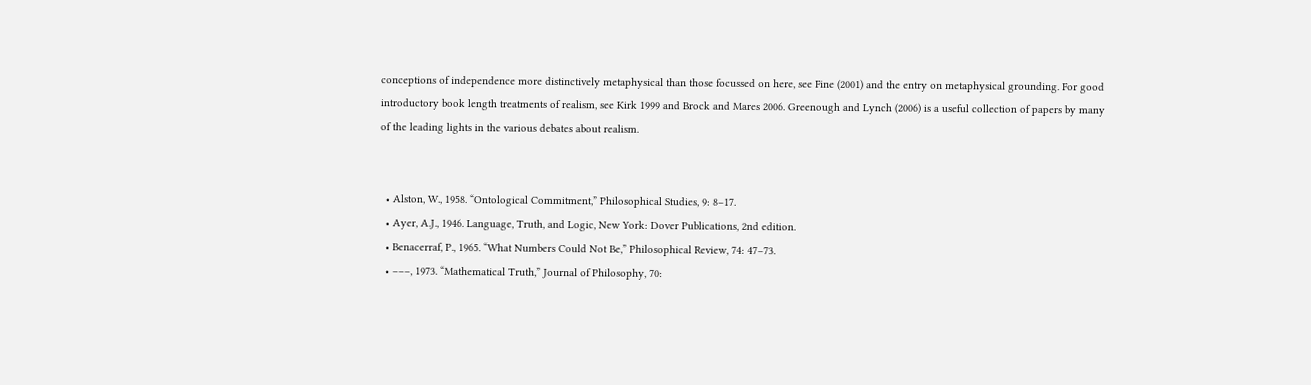conceptions of independence more distinctively metaphysical than those focussed on here, see Fine (2001) and the entry on metaphysical grounding. For good introductory book length treatments of realism, see Kirk 1999 and Brock and Mares 2006. Greenough and Lynch (2006) is a useful collection of papers by many of the leading lights in the various debates about realism.


  • Alston, W., 1958. “Ontological Commitment,” Philosophical Studies, 9: 8–17.
  • Ayer, A.J., 1946. Language, Truth, and Logic, New York: Dover Publications, 2nd edition.
  • Benacerraf, P., 1965. “What Numbers Could Not Be,” Philosophical Review, 74: 47–73.
  • –––, 1973. “Mathematical Truth,” Journal of Philosophy, 70: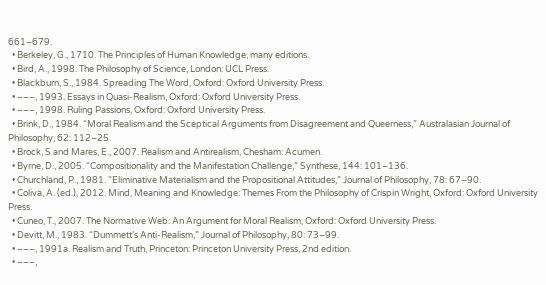661–679.
  • Berkeley, G., 1710. The Principles of Human Knowledge, many editions.
  • Bird, A., 1998. The Philosophy of Science, London: UCL Press.
  • Blackburn, S., 1984. Spreading The Word, Oxford: Oxford University Press.
  • –––, 1993. Essays in Quasi-Realism, Oxford: Oxford University Press.
  • –––, 1998. Ruling Passions, Oxford: Oxford University Press.
  • Brink, D., 1984. “Moral Realism and the Sceptical Arguments from Disagreement and Queerness,” Australasian Journal of Philosophy, 62: 112–25.
  • Brock, S and Mares, E., 2007. Realism and Antirealism, Chesham: Acumen.
  • Byrne, D., 2005. “Compositionality and the Manifestation Challenge,” Synthese, 144: 101–136.
  • Churchland, P., 1981. “Eliminative Materialism and the Propositional Attitudes,” Journal of Philosophy, 78: 67–90.
  • Coliva, A. (ed.), 2012. Mind, Meaning and Knowledge: Themes From the Philosophy of Crispin Wright, Oxford: Oxford University Press.
  • Cuneo, T., 2007. The Normative Web: An Argument for Moral Realism, Oxford: Oxford University Press.
  • Devitt, M., 1983. “Dummett’s Anti-Realism,” Journal of Philosophy, 80: 73–99.
  • –––, 1991a. Realism and Truth, Princeton: Princeton University Press, 2nd edition.
  • –––,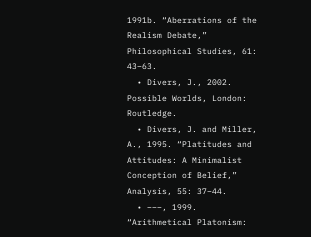1991b. “Aberrations of the Realism Debate,” Philosophical Studies, 61: 43–63.
  • Divers, J., 2002. Possible Worlds, London: Routledge.
  • Divers, J. and Miller, A., 1995. “Platitudes and Attitudes: A Minimalist Conception of Belief,” Analysis, 55: 37–44.
  • –––, 1999. “Arithmetical Platonism: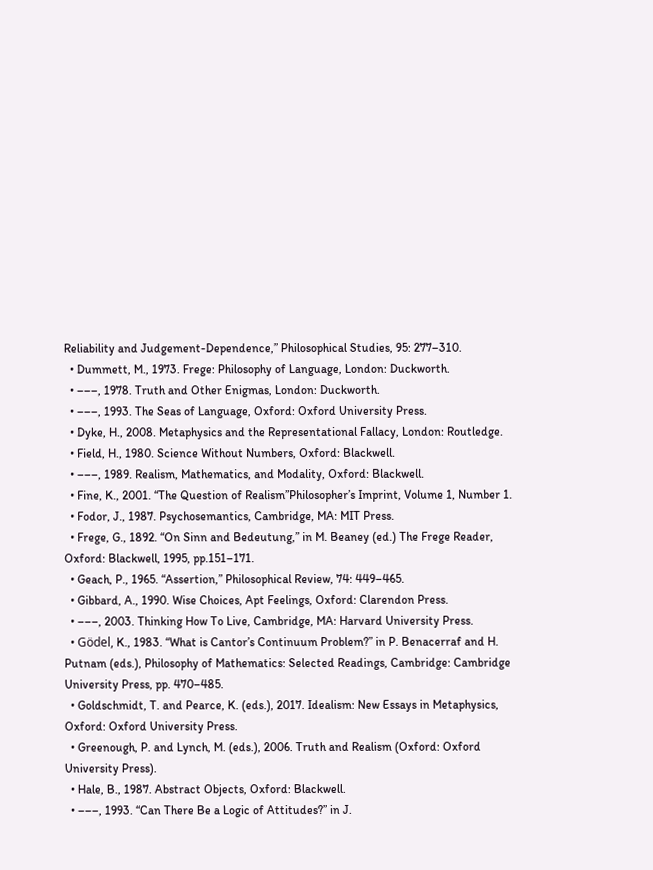Reliability and Judgement-Dependence,” Philosophical Studies, 95: 277–310.
  • Dummett, M., 1973. Frege: Philosophy of Language, London: Duckworth.
  • –––, 1978. Truth and Other Enigmas, London: Duckworth.
  • –––, 1993. The Seas of Language, Oxford: Oxford University Press.
  • Dyke, H., 2008. Metaphysics and the Representational Fallacy, London: Routledge.
  • Field, H., 1980. Science Without Numbers, Oxford: Blackwell.
  • –––, 1989. Realism, Mathematics, and Modality, Oxford: Blackwell.
  • Fine, K., 2001. “The Question of Realism”Philosopher’s Imprint, Volume 1, Number 1.
  • Fodor, J., 1987. Psychosemantics, Cambridge, MA: MIT Press.
  • Frege, G., 1892. “On Sinn and Bedeutung,” in M. Beaney (ed.) The Frege Reader, Oxford: Blackwell, 1995, pp.151–171.
  • Geach, P., 1965. “Assertion,” Philosophical Review, 74: 449–465.
  • Gibbard, A., 1990. Wise Choices, Apt Feelings, Oxford: Clarendon Press.
  • –––, 2003. Thinking How To Live, Cambridge, MA: Harvard University Press.
  • Gödel, K., 1983. “What is Cantor’s Continuum Problem?” in P. Benacerraf and H. Putnam (eds.), Philosophy of Mathematics: Selected Readings, Cambridge: Cambridge University Press, pp. 470–485.
  • Goldschmidt, T. and Pearce, K. (eds.), 2017. Idealism: New Essays in Metaphysics, Oxford: Oxford University Press.
  • Greenough, P. and Lynch, M. (eds.), 2006. Truth and Realism (Oxford: Oxford University Press).
  • Hale, B., 1987. Abstract Objects, Oxford: Blackwell.
  • –––, 1993. “Can There Be a Logic of Attitudes?” in J.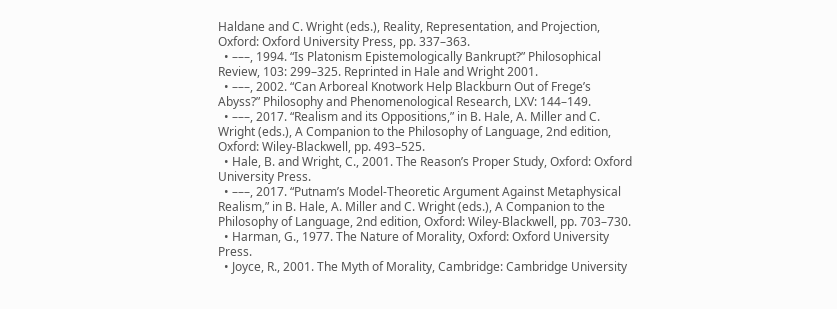Haldane and C. Wright (eds.), Reality, Representation, and Projection, Oxford: Oxford University Press, pp. 337–363.
  • –––, 1994. “Is Platonism Epistemologically Bankrupt?” Philosophical Review, 103: 299–325. Reprinted in Hale and Wright 2001.
  • –––, 2002. “Can Arboreal Knotwork Help Blackburn Out of Frege’s Abyss?” Philosophy and Phenomenological Research, LXV: 144–149.
  • –––, 2017. “Realism and its Oppositions,” in B. Hale, A. Miller and C. Wright (eds.), A Companion to the Philosophy of Language, 2nd edition, Oxford: Wiley-Blackwell, pp. 493–525.
  • Hale, B. and Wright, C., 2001. The Reason’s Proper Study, Oxford: Oxford University Press.
  • –––, 2017. “Putnam’s Model-Theoretic Argument Against Metaphysical Realism,” in B. Hale, A. Miller and C. Wright (eds.), A Companion to the Philosophy of Language, 2nd edition, Oxford: Wiley-Blackwell, pp. 703–730.
  • Harman, G., 1977. The Nature of Morality, Oxford: Oxford University Press.
  • Joyce, R., 2001. The Myth of Morality, Cambridge: Cambridge University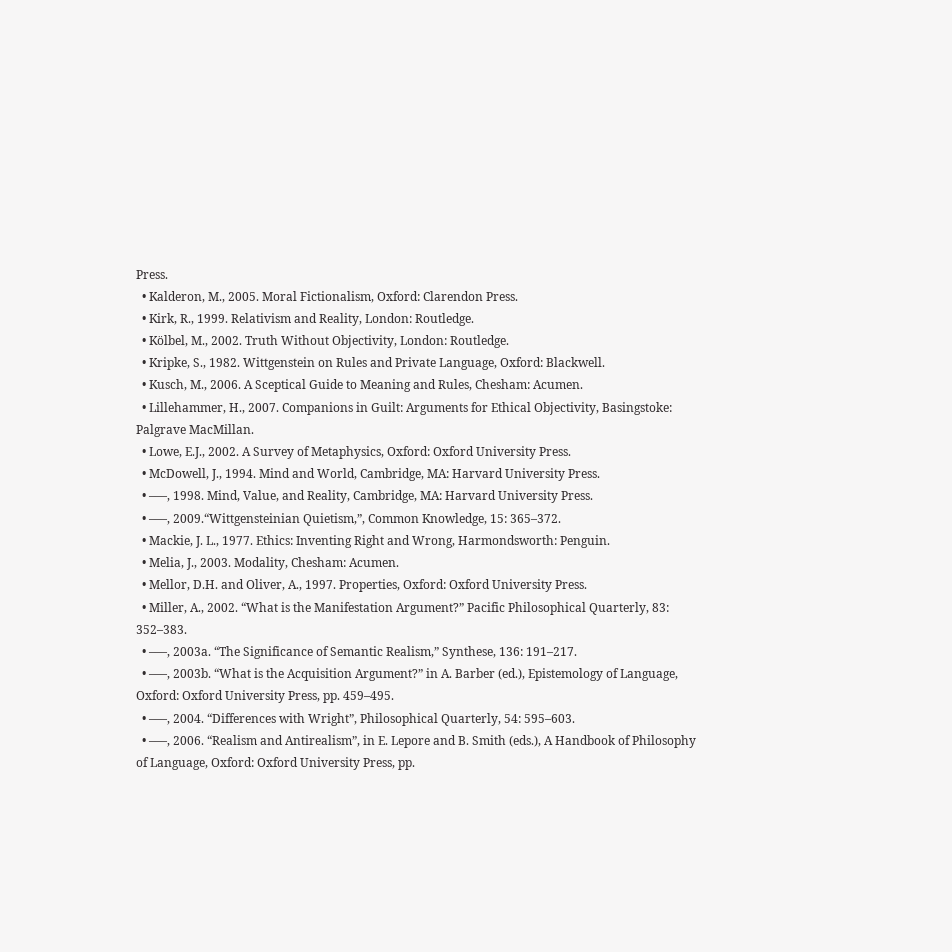Press.
  • Kalderon, M., 2005. Moral Fictionalism, Oxford: Clarendon Press.
  • Kirk, R., 1999. Relativism and Reality, London: Routledge.
  • Kölbel, M., 2002. Truth Without Objectivity, London: Routledge.
  • Kripke, S., 1982. Wittgenstein on Rules and Private Language, Oxford: Blackwell.
  • Kusch, M., 2006. A Sceptical Guide to Meaning and Rules, Chesham: Acumen.
  • Lillehammer, H., 2007. Companions in Guilt: Arguments for Ethical Objectivity, Basingstoke: Palgrave MacMillan.
  • Lowe, E.J., 2002. A Survey of Metaphysics, Oxford: Oxford University Press.
  • McDowell, J., 1994. Mind and World, Cambridge, MA: Harvard University Press.
  • –––, 1998. Mind, Value, and Reality, Cambridge, MA: Harvard University Press.
  • –––, 2009.“Wittgensteinian Quietism,”, Common Knowledge, 15: 365–372.
  • Mackie, J. L., 1977. Ethics: Inventing Right and Wrong, Harmondsworth: Penguin.
  • Melia, J., 2003. Modality, Chesham: Acumen.
  • Mellor, D.H. and Oliver, A., 1997. Properties, Oxford: Oxford University Press.
  • Miller, A., 2002. “What is the Manifestation Argument?” Pacific Philosophical Quarterly, 83: 352–383.
  • –––, 2003a. “The Significance of Semantic Realism,” Synthese, 136: 191–217.
  • –––, 2003b. “What is the Acquisition Argument?” in A. Barber (ed.), Epistemology of Language, Oxford: Oxford University Press, pp. 459–495.
  • –––, 2004. “Differences with Wright”, Philosophical Quarterly, 54: 595–603.
  • –––, 2006. “Realism and Antirealism”, in E. Lepore and B. Smith (eds.), A Handbook of Philosophy of Language, Oxford: Oxford University Press, pp.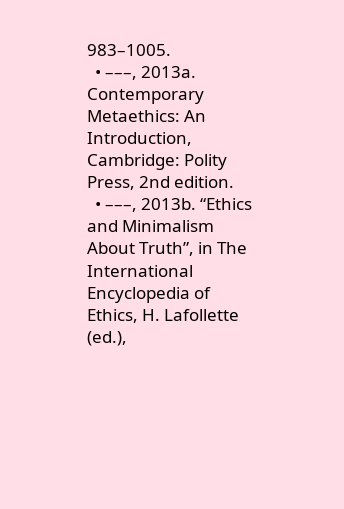983–1005.
  • –––, 2013a. Contemporary Metaethics: An Introduction, Cambridge: Polity Press, 2nd edition.
  • –––, 2013b. “Ethics and Minimalism About Truth”, in The International Encyclopedia of Ethics, H. Lafollette (ed.),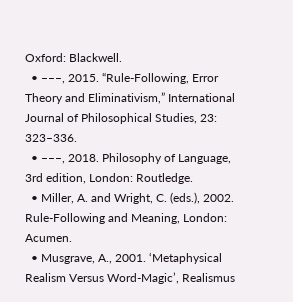Oxford: Blackwell.
  • –––, 2015. “Rule-Following, Error Theory and Eliminativism,” International Journal of Philosophical Studies, 23: 323–336.
  • –––, 2018. Philosophy of Language, 3rd edition, London: Routledge.
  • Miller, A. and Wright, C. (eds.), 2002. Rule-Following and Meaning, London: Acumen.
  • Musgrave, A., 2001. ‘Metaphysical Realism Versus Word-Magic’, Realismus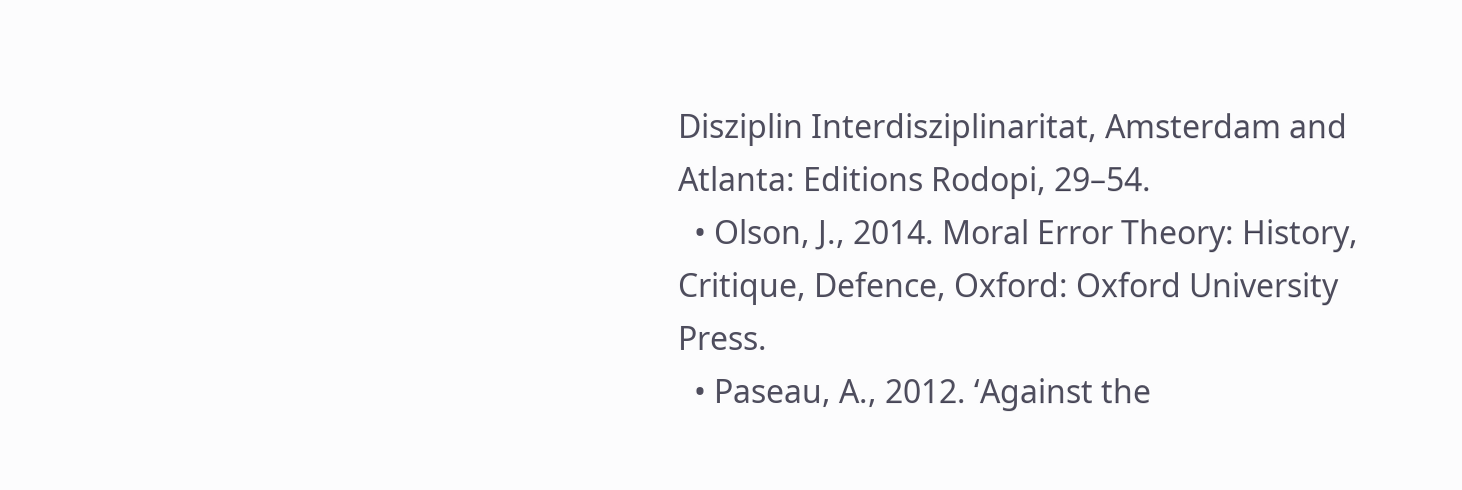Disziplin Interdisziplinaritat, Amsterdam and Atlanta: Editions Rodopi, 29–54.
  • Olson, J., 2014. Moral Error Theory: History, Critique, Defence, Oxford: Oxford University Press.
  • Paseau, A., 2012. ‘Against the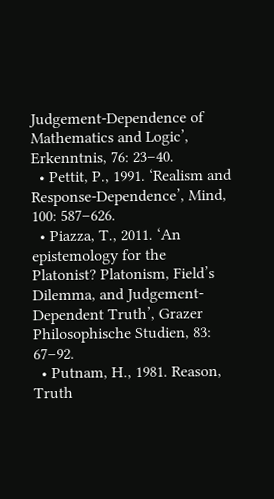Judgement-Dependence of Mathematics and Logic’, Erkenntnis, 76: 23–40.
  • Pettit, P., 1991. ‘Realism and Response-Dependence’, Mind, 100: 587–626.
  • Piazza, T., 2011. ‘An epistemology for the Platonist? Platonism, Field’s Dilemma, and Judgement-Dependent Truth’, Grazer Philosophische Studien, 83: 67–92.
  • Putnam, H., 1981. Reason, Truth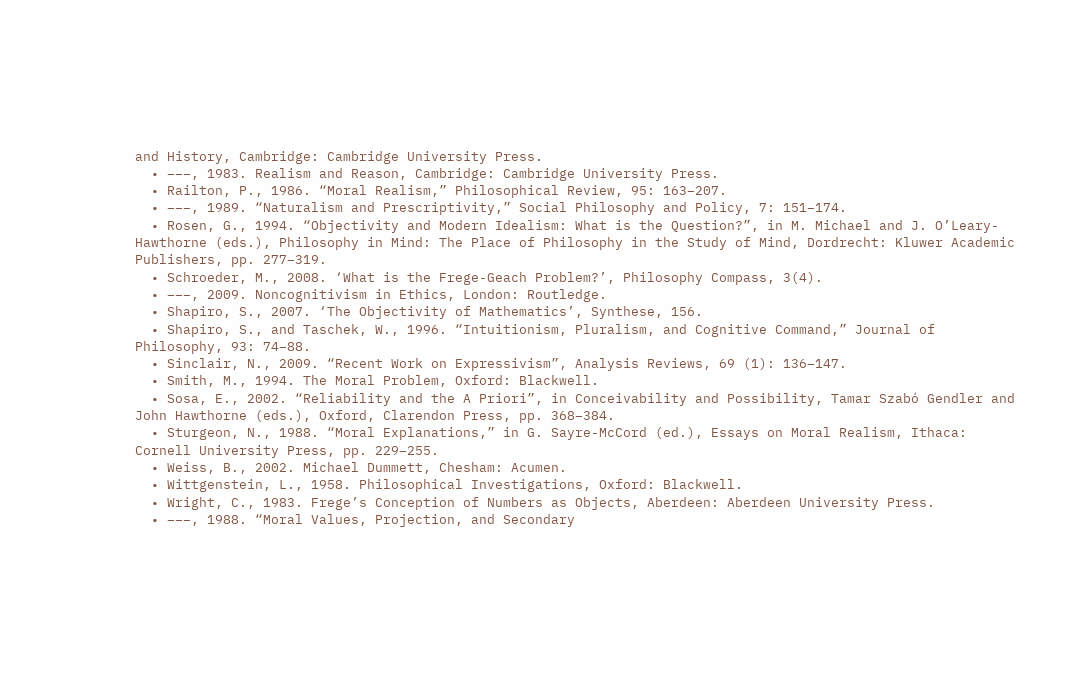and History, Cambridge: Cambridge University Press.
  • –––, 1983. Realism and Reason, Cambridge: Cambridge University Press.
  • Railton, P., 1986. “Moral Realism,” Philosophical Review, 95: 163–207.
  • –––, 1989. “Naturalism and Prescriptivity,” Social Philosophy and Policy, 7: 151–174.
  • Rosen, G., 1994. “Objectivity and Modern Idealism: What is the Question?”, in M. Michael and J. O’Leary-Hawthorne (eds.), Philosophy in Mind: The Place of Philosophy in the Study of Mind, Dordrecht: Kluwer Academic Publishers, pp. 277–319.
  • Schroeder, M., 2008. ‘What is the Frege-Geach Problem?’, Philosophy Compass, 3(4).
  • –––, 2009. Noncognitivism in Ethics, London: Routledge.
  • Shapiro, S., 2007. ‘The Objectivity of Mathematics’, Synthese, 156.
  • Shapiro, S., and Taschek, W., 1996. “Intuitionism, Pluralism, and Cognitive Command,” Journal of Philosophy, 93: 74–88.
  • Sinclair, N., 2009. “Recent Work on Expressivism”, Analysis Reviews, 69 (1): 136–147.
  • Smith, M., 1994. The Moral Problem, Oxford: Blackwell.
  • Sosa, E., 2002. “Reliability and the A Priori”, in Conceivability and Possibility, Tamar Szabó Gendler and John Hawthorne (eds.), Oxford, Clarendon Press, pp. 368–384.
  • Sturgeon, N., 1988. “Moral Explanations,” in G. Sayre-McCord (ed.), Essays on Moral Realism, Ithaca: Cornell University Press, pp. 229–255.
  • Weiss, B., 2002. Michael Dummett, Chesham: Acumen.
  • Wittgenstein, L., 1958. Philosophical Investigations, Oxford: Blackwell.
  • Wright, C., 1983. Frege’s Conception of Numbers as Objects, Aberdeen: Aberdeen University Press.
  • –––, 1988. “Moral Values, Projection, and Secondary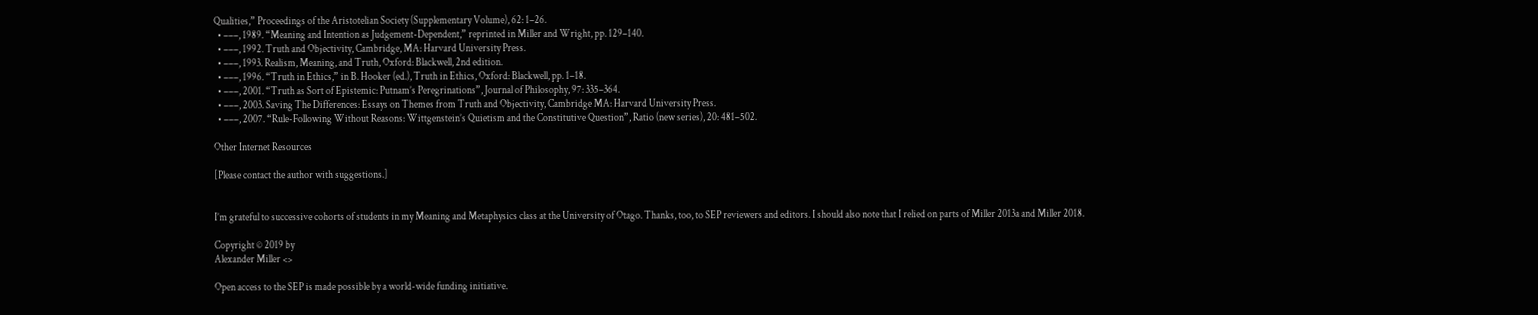Qualities,” Proceedings of the Aristotelian Society (Supplementary Volume), 62: 1–26.
  • –––, 1989. “Meaning and Intention as Judgement-Dependent,” reprinted in Miller and Wright, pp. 129–140.
  • –––, 1992. Truth and Objectivity, Cambridge, MA: Harvard University Press.
  • –––, 1993. Realism, Meaning, and Truth, Oxford: Blackwell, 2nd edition.
  • –––, 1996. “Truth in Ethics,” in B. Hooker (ed.), Truth in Ethics, Oxford: Blackwell, pp. 1–18.
  • –––, 2001. “Truth as Sort of Epistemic: Putnam’s Peregrinations”, Journal of Philosophy, 97: 335–364.
  • –––, 2003. Saving The Differences: Essays on Themes from Truth and Objectivity, Cambridge MA: Harvard University Press.
  • –––, 2007. “Rule-Following Without Reasons: Wittgenstein’s Quietism and the Constitutive Question”, Ratio (new series), 20: 481–502.

Other Internet Resources

[Please contact the author with suggestions.]


I’m grateful to successive cohorts of students in my Meaning and Metaphysics class at the University of Otago. Thanks, too, to SEP reviewers and editors. I should also note that I relied on parts of Miller 2013a and Miller 2018.

Copyright © 2019 by
Alexander Miller <>

Open access to the SEP is made possible by a world-wide funding initiative.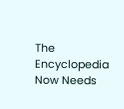The Encyclopedia Now Needs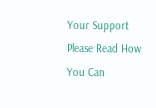Your Support
Please Read How You Can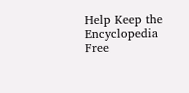Help Keep the Encyclopedia Free